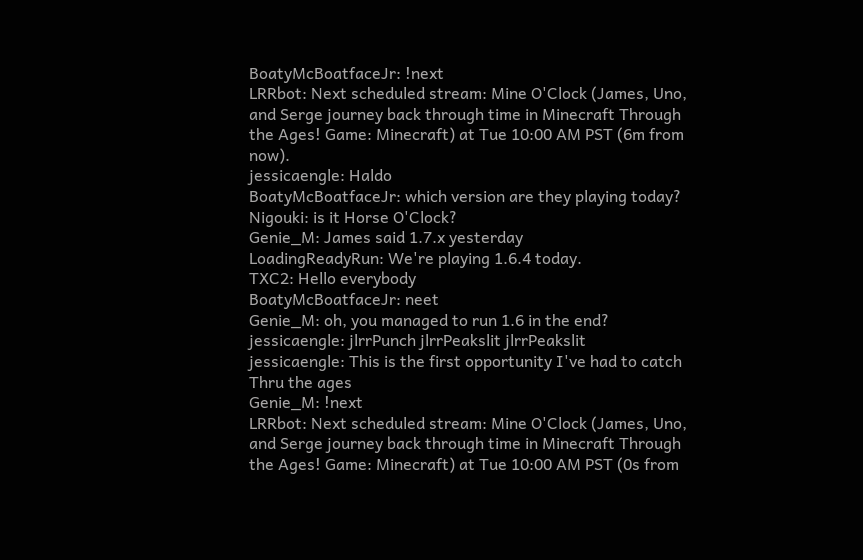BoatyMcBoatfaceJr: !next
LRRbot: Next scheduled stream: Mine O'Clock (James, Uno, and Serge journey back through time in Minecraft Through the Ages! Game: Minecraft) at Tue 10:00 AM PST (6m from now).
jessicaengle: Haldo
BoatyMcBoatfaceJr: which version are they playing today?
Nigouki: is it Horse O'Clock?
Genie_M: James said 1.7.x yesterday
LoadingReadyRun: We're playing 1.6.4 today.
TXC2: Hello everybody
BoatyMcBoatfaceJr: neet
Genie_M: oh, you managed to run 1.6 in the end?
jessicaengle: jlrrPunch jlrrPeakslit jlrrPeakslit
jessicaengle: This is the first opportunity I've had to catch Thru the ages
Genie_M: !next
LRRbot: Next scheduled stream: Mine O'Clock (James, Uno, and Serge journey back through time in Minecraft Through the Ages! Game: Minecraft) at Tue 10:00 AM PST (0s from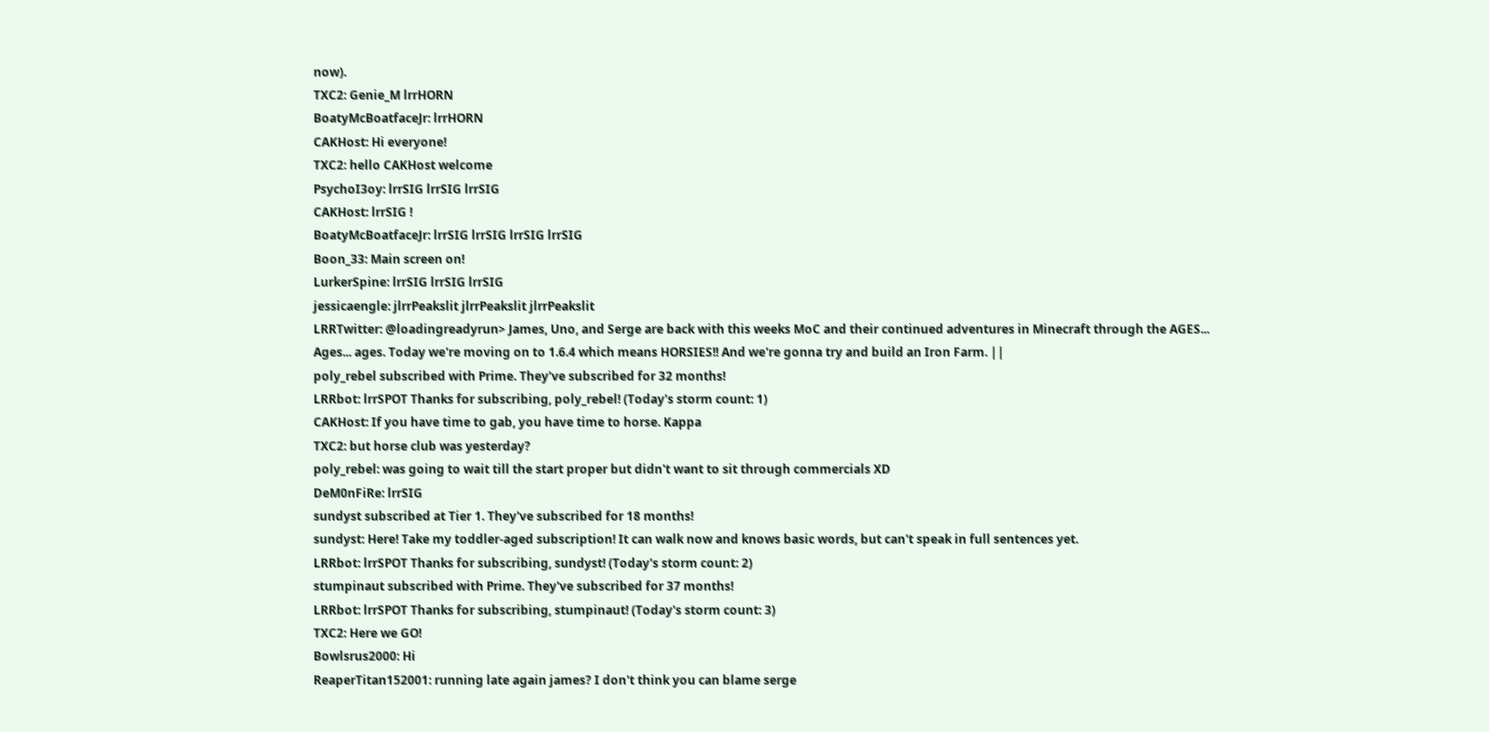now).
TXC2: Genie_M lrrHORN
BoatyMcBoatfaceJr: lrrHORN
CAKHost: Hi everyone!
TXC2: hello CAKHost welcome
PsychoI3oy: lrrSIG lrrSIG lrrSIG
CAKHost: lrrSIG !
BoatyMcBoatfaceJr: lrrSIG lrrSIG lrrSIG lrrSIG
Boon_33: Main screen on!
LurkerSpine: lrrSIG lrrSIG lrrSIG
jessicaengle: jlrrPeakslit jlrrPeakslit jlrrPeakslit
LRRTwitter: @loadingreadyrun> James, Uno, and Serge are back with this weeks MoC and their continued adventures in Minecraft through the AGES... Ages... ages. Today we're moving on to 1.6.4 which means HORSIES!! And we're gonna try and build an Iron Farm. ||
poly_rebel subscribed with Prime. They've subscribed for 32 months!
LRRbot: lrrSPOT Thanks for subscribing, poly_rebel! (Today's storm count: 1)
CAKHost: If you have time to gab, you have time to horse. Kappa
TXC2: but horse club was yesterday?
poly_rebel: was going to wait till the start proper but didn't want to sit through commercials XD
DeM0nFiRe: lrrSIG
sundyst subscribed at Tier 1. They've subscribed for 18 months!
sundyst: Here! Take my toddler-aged subscription! It can walk now and knows basic words, but can't speak in full sentences yet.
LRRbot: lrrSPOT Thanks for subscribing, sundyst! (Today's storm count: 2)
stumpinaut subscribed with Prime. They've subscribed for 37 months!
LRRbot: lrrSPOT Thanks for subscribing, stumpinaut! (Today's storm count: 3)
TXC2: Here we GO!
Bowlsrus2000: Hi
ReaperTitan152001: running late again james? I don't think you can blame serge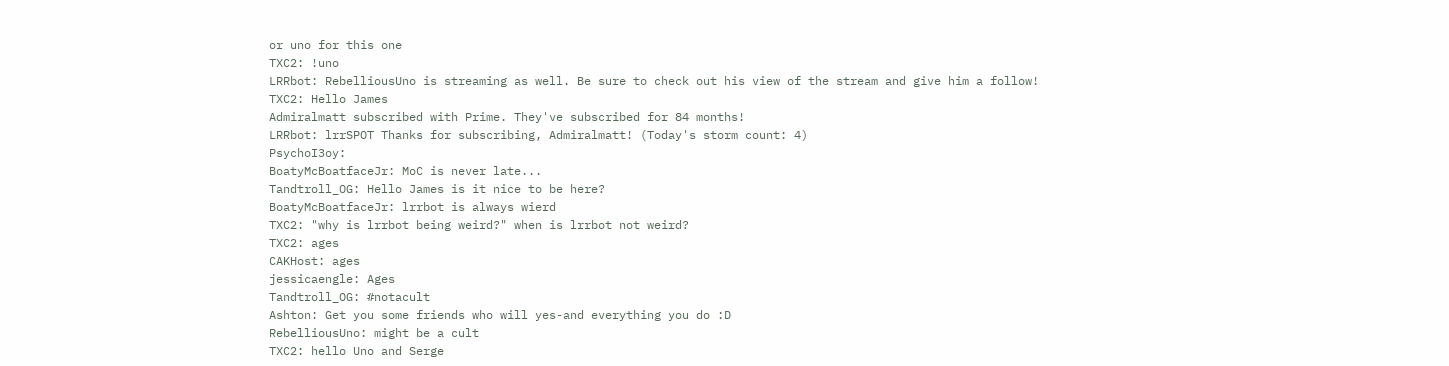or uno for this one
TXC2: !uno
LRRbot: RebelliousUno is streaming as well. Be sure to check out his view of the stream and give him a follow!
TXC2: Hello James
Admiralmatt subscribed with Prime. They've subscribed for 84 months!
LRRbot: lrrSPOT Thanks for subscribing, Admiralmatt! (Today's storm count: 4)
PsychoI3oy:
BoatyMcBoatfaceJr: MoC is never late...
Tandtroll_OG: Hello James is it nice to be here?
BoatyMcBoatfaceJr: lrrbot is always wierd
TXC2: "why is lrrbot being weird?" when is lrrbot not weird?
TXC2: ages
CAKHost: ages
jessicaengle: Ages
Tandtroll_OG: #notacult
Ashton: Get you some friends who will yes-and everything you do :D
RebelliousUno: might be a cult
TXC2: hello Uno and Serge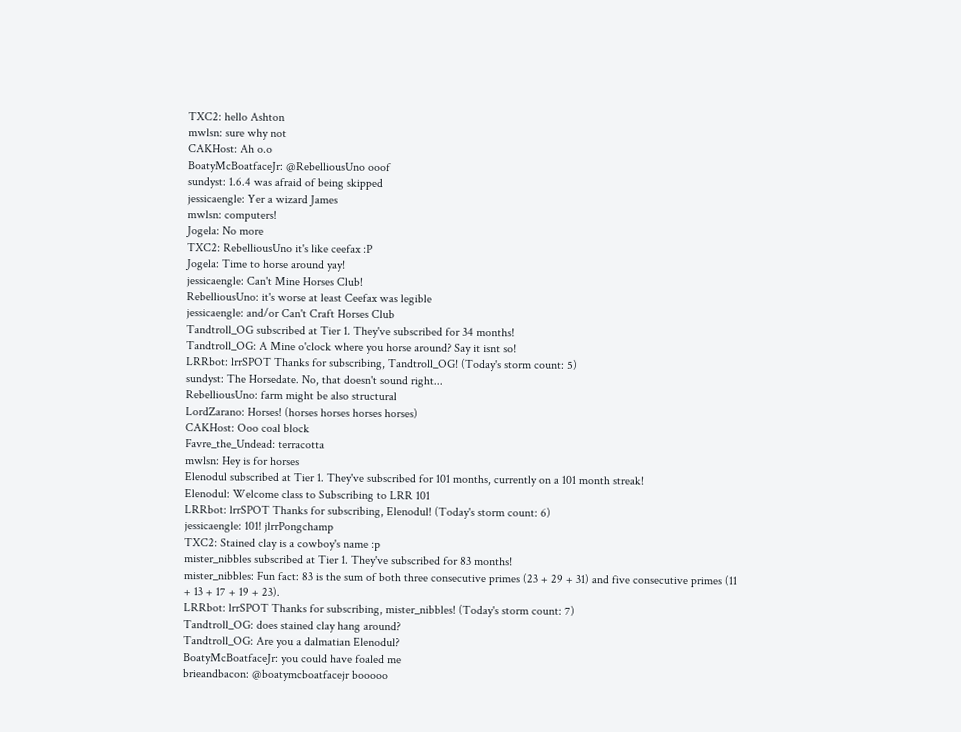TXC2: hello Ashton
mwlsn: sure why not
CAKHost: Ah o.o
BoatyMcBoatfaceJr: @RebelliousUno ooof
sundyst: 1.6.4 was afraid of being skipped
jessicaengle: Yer a wizard James
mwlsn: computers!
Jogela: No more
TXC2: RebelliousUno it's like ceefax :P
Jogela: Time to horse around yay!
jessicaengle: Can't Mine Horses Club!
RebelliousUno: it's worse at least Ceefax was legible
jessicaengle: and/or Can't Craft Horses Club
Tandtroll_OG subscribed at Tier 1. They've subscribed for 34 months!
Tandtroll_OG: A Mine o'clock where you horse around? Say it isnt so!
LRRbot: lrrSPOT Thanks for subscribing, Tandtroll_OG! (Today's storm count: 5)
sundyst: The Horsedate. No, that doesn't sound right...
RebelliousUno: farm might be also structural
LordZarano: Horses! (horses horses horses horses)
CAKHost: Ooo coal block
Favre_the_Undead: terracotta
mwlsn: Hey is for horses
Elenodul subscribed at Tier 1. They've subscribed for 101 months, currently on a 101 month streak!
Elenodul: Welcome class to Subscribing to LRR 101
LRRbot: lrrSPOT Thanks for subscribing, Elenodul! (Today's storm count: 6)
jessicaengle: 101! jlrrPongchamp
TXC2: Stained clay is a cowboy's name :p
mister_nibbles subscribed at Tier 1. They've subscribed for 83 months!
mister_nibbles: Fun fact: 83 is the sum of both three consecutive primes (23 + 29 + 31) and five consecutive primes (11 + 13 + 17 + 19 + 23).
LRRbot: lrrSPOT Thanks for subscribing, mister_nibbles! (Today's storm count: 7)
Tandtroll_OG: does stained clay hang around?
Tandtroll_OG: Are you a dalmatian Elenodul?
BoatyMcBoatfaceJr: you could have foaled me
brieandbacon: @boatymcboatfacejr booooo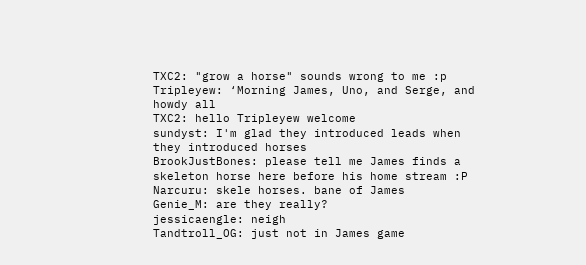TXC2: "grow a horse" sounds wrong to me :p
Tripleyew: ‘Morning James, Uno, and Serge, and howdy all
TXC2: hello Tripleyew welcome
sundyst: I'm glad they introduced leads when they introduced horses
BrookJustBones: please tell me James finds a skeleton horse here before his home stream :P
Narcuru: skele horses. bane of James
Genie_M: are they really?
jessicaengle: neigh
Tandtroll_OG: just not in James game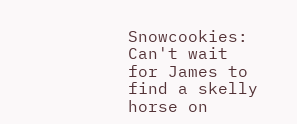Snowcookies: Can't wait for James to find a skelly horse on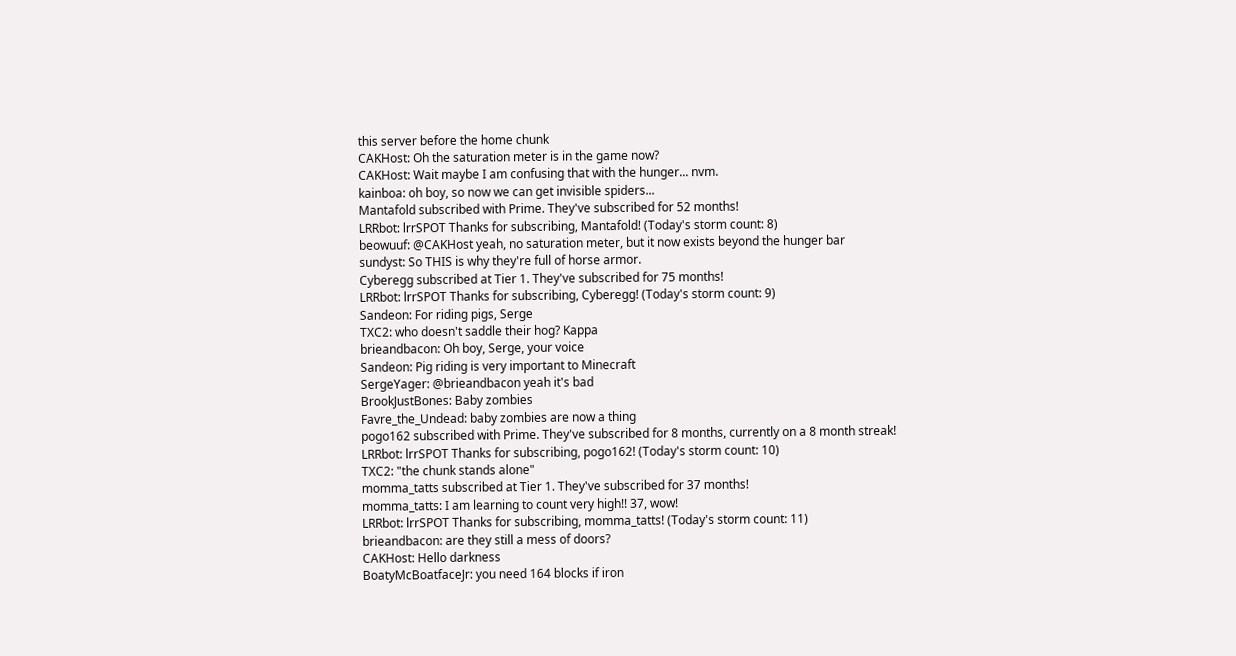this server before the home chunk
CAKHost: Oh the saturation meter is in the game now?
CAKHost: Wait maybe I am confusing that with the hunger... nvm.
kainboa: oh boy, so now we can get invisible spiders...
Mantafold subscribed with Prime. They've subscribed for 52 months!
LRRbot: lrrSPOT Thanks for subscribing, Mantafold! (Today's storm count: 8)
beowuuf: @CAKHost yeah, no saturation meter, but it now exists beyond the hunger bar
sundyst: So THIS is why they're full of horse armor.
Cyberegg subscribed at Tier 1. They've subscribed for 75 months!
LRRbot: lrrSPOT Thanks for subscribing, Cyberegg! (Today's storm count: 9)
Sandeon: For riding pigs, Serge
TXC2: who doesn't saddle their hog? Kappa
brieandbacon: Oh boy, Serge, your voice
Sandeon: Pig riding is very important to Minecraft
SergeYager: @brieandbacon yeah it's bad
BrookJustBones: Baby zombies
Favre_the_Undead: baby zombies are now a thing
pogo162 subscribed with Prime. They've subscribed for 8 months, currently on a 8 month streak!
LRRbot: lrrSPOT Thanks for subscribing, pogo162! (Today's storm count: 10)
TXC2: "the chunk stands alone"
momma_tatts subscribed at Tier 1. They've subscribed for 37 months!
momma_tatts: I am learning to count very high!! 37, wow!
LRRbot: lrrSPOT Thanks for subscribing, momma_tatts! (Today's storm count: 11)
brieandbacon: are they still a mess of doors?
CAKHost: Hello darkness
BoatyMcBoatfaceJr: you need 164 blocks if iron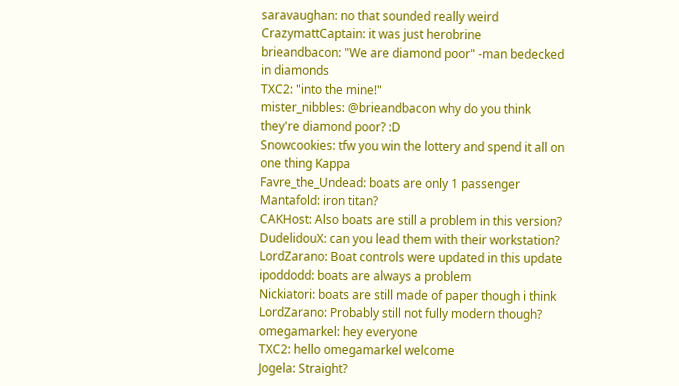saravaughan: no that sounded really weird
CrazymattCaptain: it was just herobrine
brieandbacon: "We are diamond poor" -man bedecked in diamonds
TXC2: "into the mine!"
mister_nibbles: @brieandbacon why do you think they're diamond poor? :D
Snowcookies: tfw you win the lottery and spend it all on one thing Kappa
Favre_the_Undead: boats are only 1 passenger
Mantafold: iron titan?
CAKHost: Also boats are still a problem in this version?
DudelidouX: can you lead them with their workstation?
LordZarano: Boat controls were updated in this update
ipoddodd: boats are always a problem
Nickiatori: boats are still made of paper though i think
LordZarano: Probably still not fully modern though?
omegamarkel: hey everyone
TXC2: hello omegamarkel welcome
Jogela: Straight?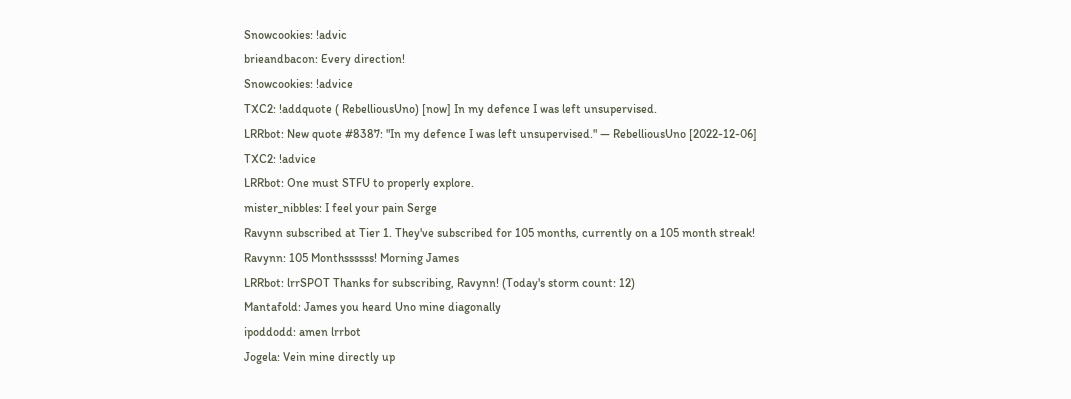Snowcookies: !advic
brieandbacon: Every direction!
Snowcookies: !advice
TXC2: !addquote ( RebelliousUno) [now] In my defence I was left unsupervised.
LRRbot: New quote #8387: "In my defence I was left unsupervised." — RebelliousUno [2022-12-06]
TXC2: !advice
LRRbot: One must STFU to properly explore.
mister_nibbles: I feel your pain Serge
Ravynn subscribed at Tier 1. They've subscribed for 105 months, currently on a 105 month streak!
Ravynn: 105 Monthssssss! Morning James
LRRbot: lrrSPOT Thanks for subscribing, Ravynn! (Today's storm count: 12)
Mantafold: James you heard Uno mine diagonally
ipoddodd: amen lrrbot
Jogela: Vein mine directly up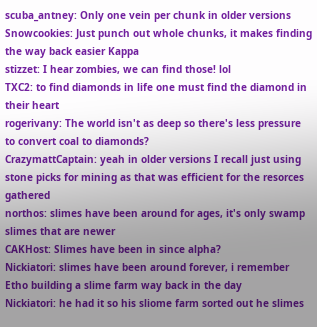scuba_antney: Only one vein per chunk in older versions
Snowcookies: Just punch out whole chunks, it makes finding the way back easier Kappa
stizzet: I hear zombies, we can find those! lol
TXC2: to find diamonds in life one must find the diamond in their heart
rogerivany: The world isn't as deep so there's less pressure to convert coal to diamonds?
CrazymattCaptain: yeah in older versions I recall just using stone picks for mining as that was efficient for the resorces gathered
northos: slimes have been around for ages, it's only swamp slimes that are newer
CAKHost: Slimes have been in since alpha?
Nickiatori: slimes have been around forever, i remember Etho building a slime farm way back in the day
Nickiatori: he had it so his sliome farm sorted out he slimes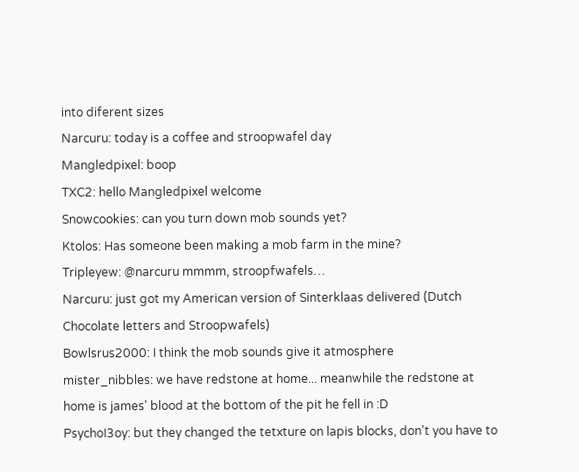into diferent sizes
Narcuru: today is a coffee and stroopwafel day
Mangledpixel: boop
TXC2: hello Mangledpixel welcome
Snowcookies: can you turn down mob sounds yet?
Ktolos: Has someone been making a mob farm in the mine?
Tripleyew: @narcuru mmmm, stroopfwafels…
Narcuru: just got my American version of Sinterklaas delivered (Dutch Chocolate letters and Stroopwafels)
Bowlsrus2000: I think the mob sounds give it atmosphere
mister_nibbles: we have redstone at home... meanwhile the redstone at home is james' blood at the bottom of the pit he fell in :D
PsychoI3oy: but they changed the tetxture on lapis blocks, don't you have to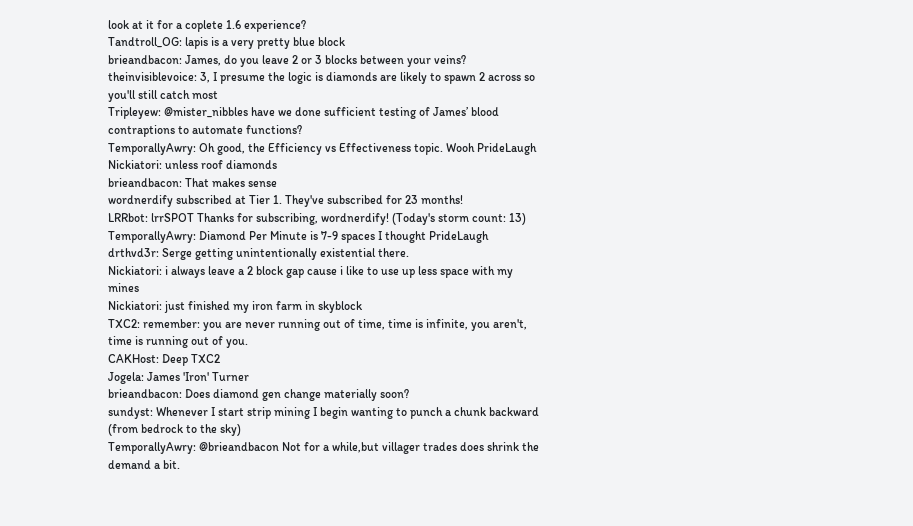look at it for a coplete 1.6 experience?
Tandtroll_OG: lapis is a very pretty blue block
brieandbacon: James, do you leave 2 or 3 blocks between your veins?
theinvisiblevoice: 3, I presume the logic is diamonds are likely to spawn 2 across so you'll still catch most
Tripleyew: @mister_nibbles have we done sufficient testing of James’ blood contraptions to automate functions?
TemporallyAwry: Oh good, the Efficiency vs Effectiveness topic. Wooh PrideLaugh
Nickiatori: unless roof diamonds
brieandbacon: That makes sense
wordnerdify subscribed at Tier 1. They've subscribed for 23 months!
LRRbot: lrrSPOT Thanks for subscribing, wordnerdify! (Today's storm count: 13)
TemporallyAwry: Diamond Per Minute is 7-9 spaces I thought PrideLaugh
drthvd3r: Serge getting unintentionally existential there.
Nickiatori: i always leave a 2 block gap cause i like to use up less space with my mines
Nickiatori: just finished my iron farm in skyblock
TXC2: remember: you are never running out of time, time is infinite, you aren't, time is running out of you.
CAKHost: Deep TXC2
Jogela: James 'Iron' Turner
brieandbacon: Does diamond gen change materially soon?
sundyst: Whenever I start strip mining I begin wanting to punch a chunk backward (from bedrock to the sky)
TemporallyAwry: @brieandbacon Not for a while,but villager trades does shrink the demand a bit.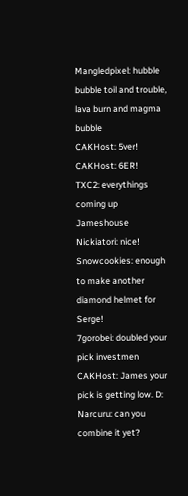Mangledpixel: hubble bubble toil and trouble, lava burn and magma bubble
CAKHost: 5ver!
CAKHost: 6ER!
TXC2: everythings coming up Jameshouse
Nickiatori: nice!
Snowcookies: enough to make another diamond helmet for Serge!
7gorobei: doubled your pick investmen
CAKHost: James your pick is getting low. D:
Narcuru: can you combine it yet?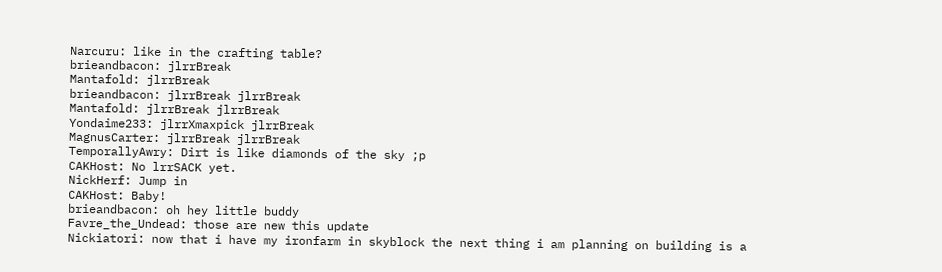Narcuru: like in the crafting table?
brieandbacon: jlrrBreak
Mantafold: jlrrBreak
brieandbacon: jlrrBreak jlrrBreak
Mantafold: jlrrBreak jlrrBreak
Yondaime233: jlrrXmaxpick jlrrBreak
MagnusCarter: jlrrBreak jlrrBreak
TemporallyAwry: Dirt is like diamonds of the sky ;p
CAKHost: No lrrSACK yet.
NickHerf: Jump in
CAKHost: Baby!
brieandbacon: oh hey little buddy
Favre_the_Undead: those are new this update
Nickiatori: now that i have my ironfarm in skyblock the next thing i am planning on building is a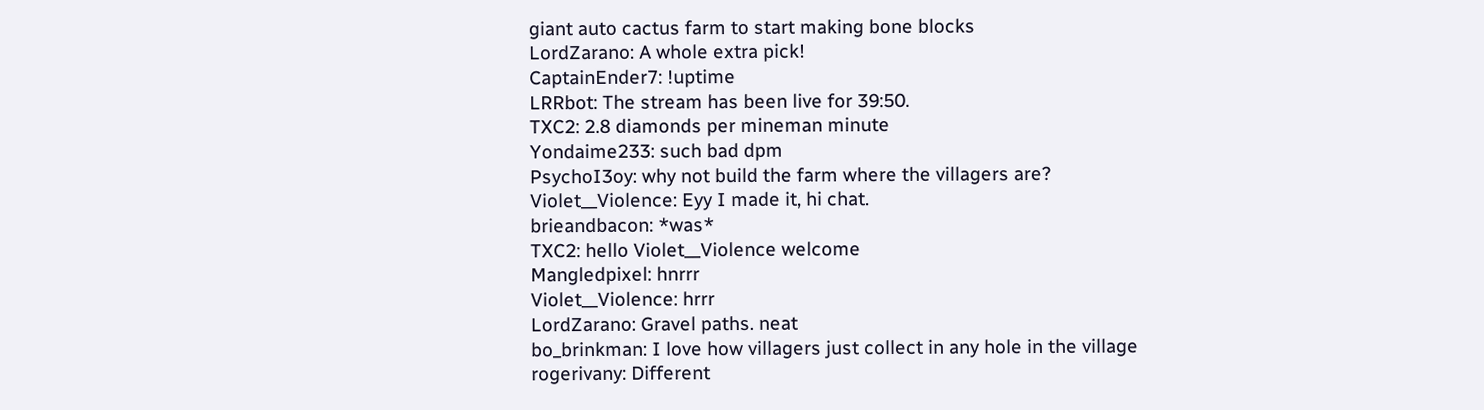giant auto cactus farm to start making bone blocks
LordZarano: A whole extra pick!
CaptainEnder7: !uptime
LRRbot: The stream has been live for 39:50.
TXC2: 2.8 diamonds per mineman minute
Yondaime233: such bad dpm
PsychoI3oy: why not build the farm where the villagers are?
Violet__Violence: Eyy I made it, hi chat.
brieandbacon: *was*
TXC2: hello Violet__Violence welcome
Mangledpixel: hnrrr
Violet__Violence: hrrr
LordZarano: Gravel paths. neat
bo_brinkman: I love how villagers just collect in any hole in the village
rogerivany: Different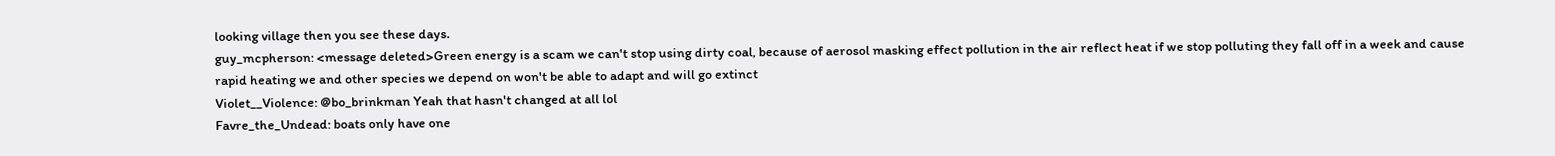looking village then you see these days.
guy_mcpherson: <message deleted>Green energy is a scam we can't stop using dirty coal, because of aerosol masking effect pollution in the air reflect heat if we stop polluting they fall off in a week and cause rapid heating we and other species we depend on won't be able to adapt and will go extinct
Violet__Violence: @bo_brinkman Yeah that hasn't changed at all lol
Favre_the_Undead: boats only have one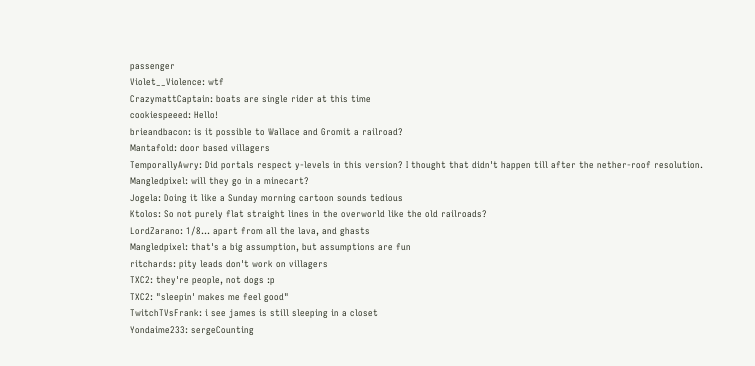passenger
Violet__Violence: wtf
CrazymattCaptain: boats are single rider at this time
cookiespeeed: Hello!
brieandbacon: is it possible to Wallace and Gromit a railroad?
Mantafold: door based villagers
TemporallyAwry: Did portals respect y-levels in this version? I thought that didn't happen till after the nether-roof resolution.
Mangledpixel: will they go in a minecart?
Jogela: Doing it like a Sunday morning cartoon sounds tedious
Ktolos: So not purely flat straight lines in the overworld like the old railroads?
LordZarano: 1/8... apart from all the lava, and ghasts
Mangledpixel: that's a big assumption, but assumptions are fun
ritchards: pity leads don't work on villagers
TXC2: they're people, not dogs :p
TXC2: "sleepin' makes me feel good"
TwitchTVsFrank: i see james is still sleeping in a closet
Yondaime233: sergeCounting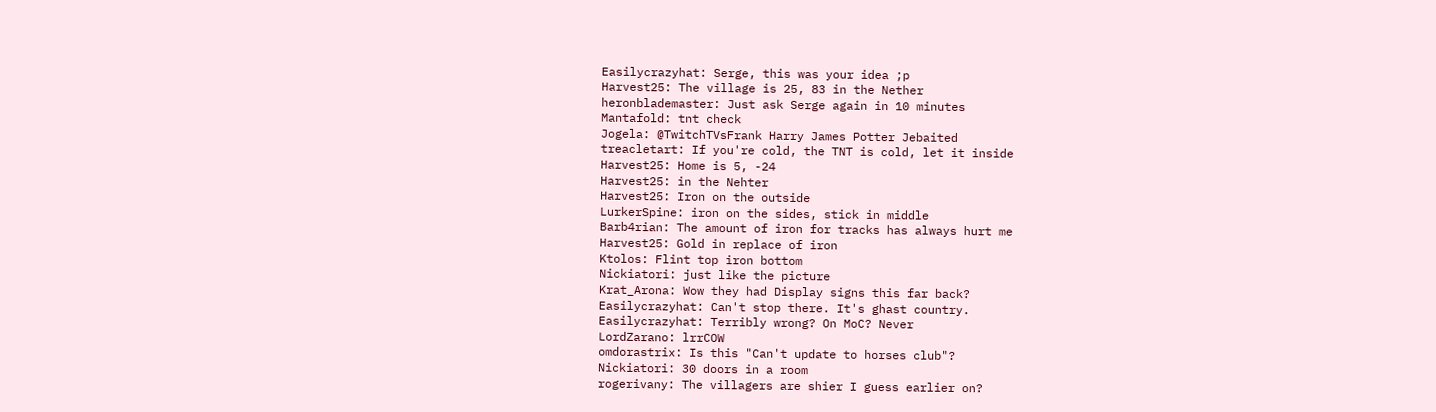Easilycrazyhat: Serge, this was your idea ;p
Harvest25: The village is 25, 83 in the Nether
heronblademaster: Just ask Serge again in 10 minutes
Mantafold: tnt check
Jogela: @TwitchTVsFrank Harry James Potter Jebaited
treacletart: If you're cold, the TNT is cold, let it inside
Harvest25: Home is 5, -24
Harvest25: in the Nehter
Harvest25: Iron on the outside
LurkerSpine: iron on the sides, stick in middle
Barb4rian: The amount of iron for tracks has always hurt me
Harvest25: Gold in replace of iron
Ktolos: Flint top iron bottom
Nickiatori: just like the picture
Krat_Arona: Wow they had Display signs this far back?
Easilycrazyhat: Can't stop there. It's ghast country.
Easilycrazyhat: Terribly wrong? On MoC? Never
LordZarano: lrrCOW
omdorastrix: Is this "Can't update to horses club"?
Nickiatori: 30 doors in a room
rogerivany: The villagers are shier I guess earlier on?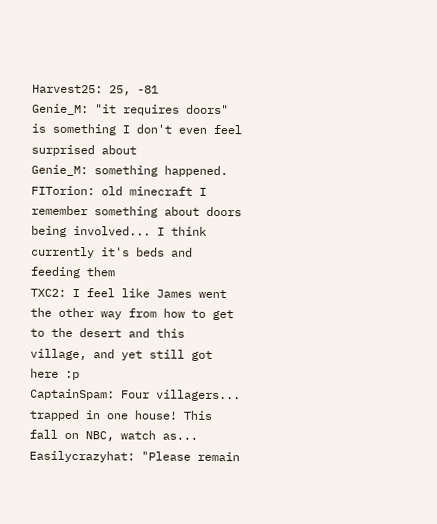Harvest25: 25, -81
Genie_M: "it requires doors" is something I don't even feel surprised about
Genie_M: something happened.
FITorion: old minecraft I remember something about doors being involved... I think currently it's beds and feeding them
TXC2: I feel like James went the other way from how to get to the desert and this village, and yet still got here :p
CaptainSpam: Four villagers... trapped in one house! This fall on NBC, watch as...
Easilycrazyhat: "Please remain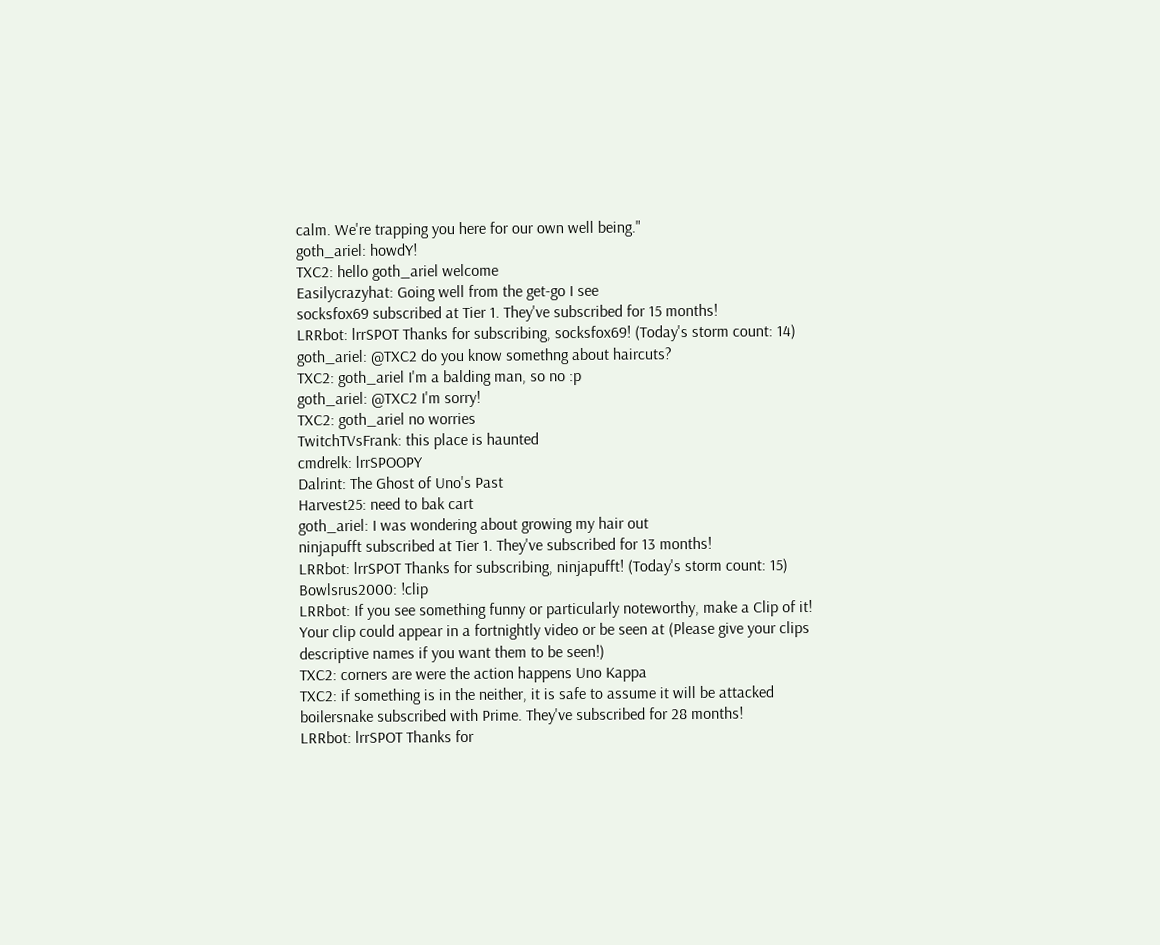calm. We're trapping you here for our own well being."
goth_ariel: howdY!
TXC2: hello goth_ariel welcome
Easilycrazyhat: Going well from the get-go I see
socksfox69 subscribed at Tier 1. They've subscribed for 15 months!
LRRbot: lrrSPOT Thanks for subscribing, socksfox69! (Today's storm count: 14)
goth_ariel: @TXC2 do you know somethng about haircuts?
TXC2: goth_ariel I'm a balding man, so no :p
goth_ariel: @TXC2 I'm sorry!
TXC2: goth_ariel no worries
TwitchTVsFrank: this place is haunted
cmdrelk: lrrSPOOPY
Dalrint: The Ghost of Uno's Past
Harvest25: need to bak cart
goth_ariel: I was wondering about growing my hair out
ninjapufft subscribed at Tier 1. They've subscribed for 13 months!
LRRbot: lrrSPOT Thanks for subscribing, ninjapufft! (Today's storm count: 15)
Bowlsrus2000: !clip
LRRbot: If you see something funny or particularly noteworthy, make a Clip of it! Your clip could appear in a fortnightly video or be seen at (Please give your clips descriptive names if you want them to be seen!)
TXC2: corners are were the action happens Uno Kappa
TXC2: if something is in the neither, it is safe to assume it will be attacked
boilersnake subscribed with Prime. They've subscribed for 28 months!
LRRbot: lrrSPOT Thanks for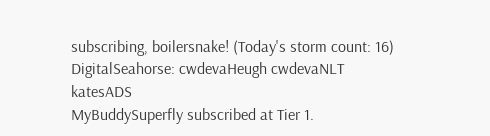subscribing, boilersnake! (Today's storm count: 16)
DigitalSeahorse: cwdevaHeugh cwdevaNLT katesADS
MyBuddySuperfly subscribed at Tier 1.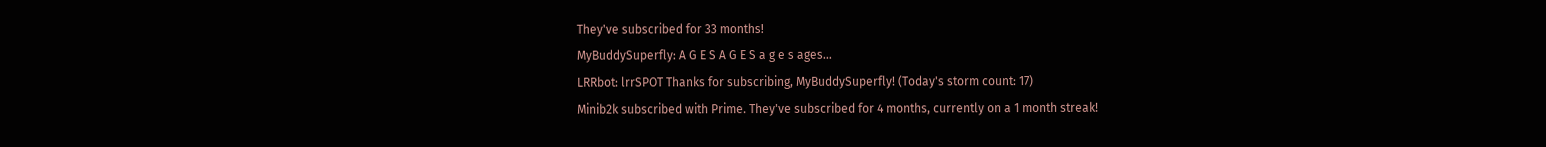They've subscribed for 33 months!
MyBuddySuperfly: A G E S A G E S a g e s ages...
LRRbot: lrrSPOT Thanks for subscribing, MyBuddySuperfly! (Today's storm count: 17)
Minib2k subscribed with Prime. They've subscribed for 4 months, currently on a 1 month streak!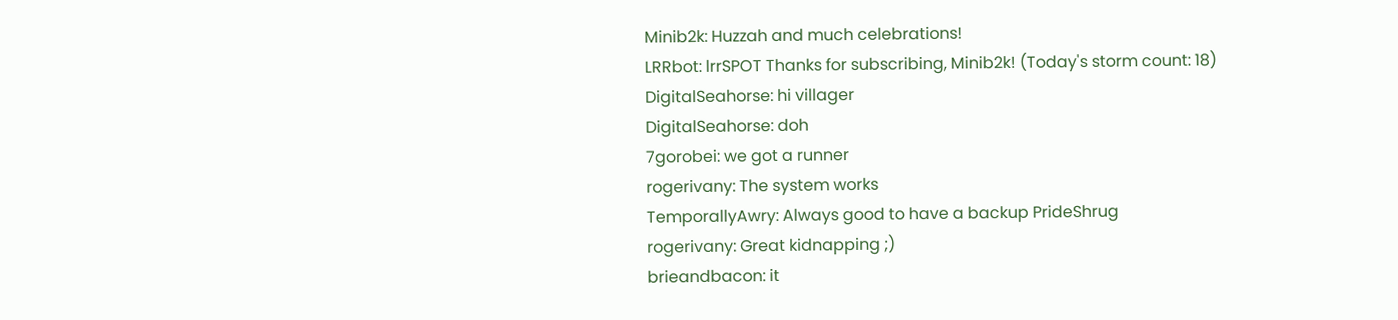Minib2k: Huzzah and much celebrations!
LRRbot: lrrSPOT Thanks for subscribing, Minib2k! (Today's storm count: 18)
DigitalSeahorse: hi villager
DigitalSeahorse: doh
7gorobei: we got a runner
rogerivany: The system works
TemporallyAwry: Always good to have a backup PrideShrug
rogerivany: Great kidnapping ;)
brieandbacon: it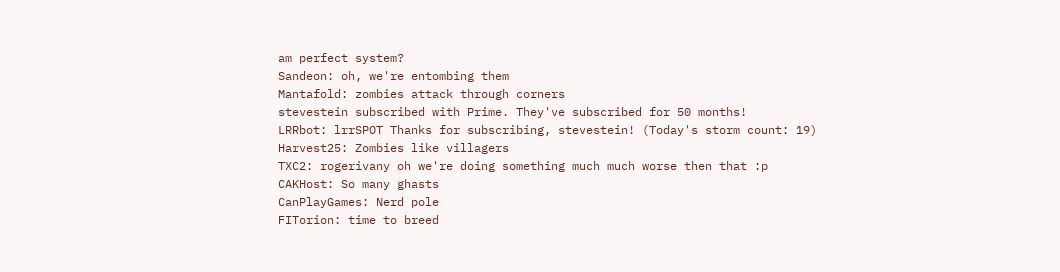am perfect system?
Sandeon: oh, we're entombing them
Mantafold: zombies attack through corners
stevestein subscribed with Prime. They've subscribed for 50 months!
LRRbot: lrrSPOT Thanks for subscribing, stevestein! (Today's storm count: 19)
Harvest25: Zombies like villagers
TXC2: rogerivany oh we're doing something much much worse then that :p
CAKHost: So many ghasts
CanPlayGames: Nerd pole
FITorion: time to breed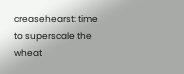creasehearst: time to superscale the wheat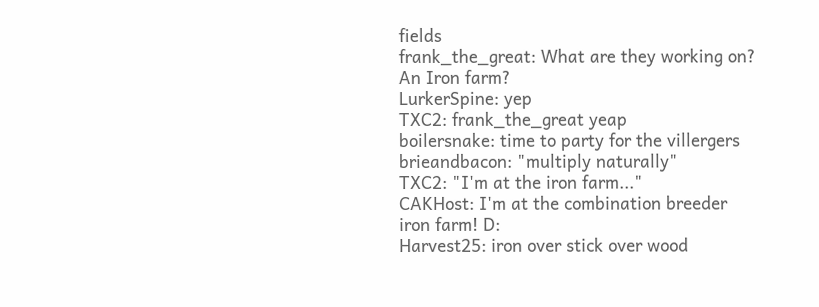fields
frank_the_great: What are they working on? An Iron farm?
LurkerSpine: yep
TXC2: frank_the_great yeap
boilersnake: time to party for the villergers
brieandbacon: "multiply naturally"
TXC2: "I'm at the iron farm..."
CAKHost: I'm at the combination breeder iron farm! D:
Harvest25: iron over stick over wood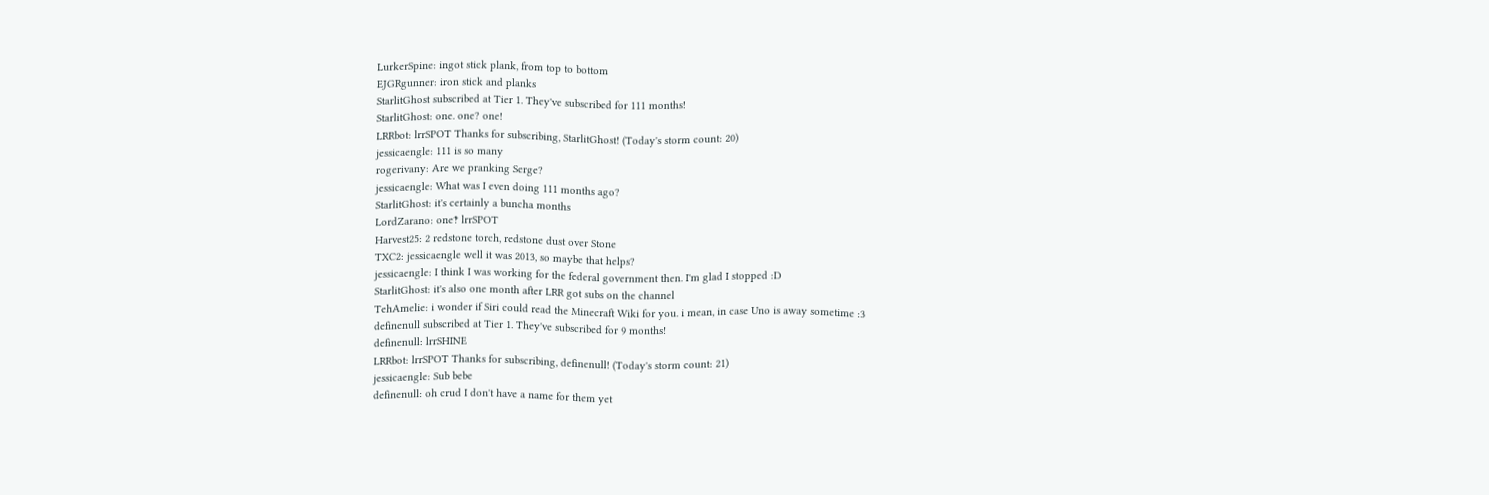LurkerSpine: ingot stick plank, from top to bottom
EJGRgunner: iron stick and planks
StarlitGhost subscribed at Tier 1. They've subscribed for 111 months!
StarlitGhost: one. one? one!
LRRbot: lrrSPOT Thanks for subscribing, StarlitGhost! (Today's storm count: 20)
jessicaengle: 111 is so many
rogerivany: Are we pranking Serge?
jessicaengle: What was I even doing 111 months ago?
StarlitGhost: it's certainly a buncha months
LordZarano: one‽ lrrSPOT
Harvest25: 2 redstone torch, redstone dust over Stone
TXC2: jessicaengle well it was 2013, so maybe that helps?
jessicaengle: I think I was working for the federal government then. I'm glad I stopped :D
StarlitGhost: it's also one month after LRR got subs on the channel
TehAmelie: i wonder if Siri could read the Minecraft Wiki for you. i mean, in case Uno is away sometime :3
definenull subscribed at Tier 1. They've subscribed for 9 months!
definenull: lrrSHINE
LRRbot: lrrSPOT Thanks for subscribing, definenull! (Today's storm count: 21)
jessicaengle: Sub bebe
definenull: oh crud I don't have a name for them yet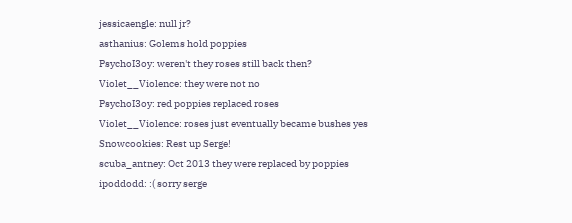jessicaengle: null jr?
asthanius: Golems hold poppies
PsychoI3oy: weren't they roses still back then?
Violet__Violence: they were not no
PsychoI3oy: red poppies replaced roses
Violet__Violence: roses just eventually became bushes yes
Snowcookies: Rest up Serge!
scuba_antney: Oct 2013 they were replaced by poppies
ipoddodd: :( sorry serge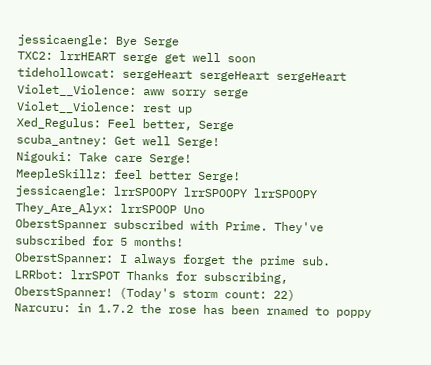jessicaengle: Bye Serge
TXC2: lrrHEART serge get well soon
tidehollowcat: sergeHeart sergeHeart sergeHeart
Violet__Violence: aww sorry serge
Violet__Violence: rest up
Xed_Regulus: Feel better, Serge
scuba_antney: Get well Serge!
Nigouki: Take care Serge!
MeepleSkillz: feel better Serge!
jessicaengle: lrrSPOOPY lrrSPOOPY lrrSPOOPY
They_Are_Alyx: lrrSPOOP Uno
OberstSpanner subscribed with Prime. They've subscribed for 5 months!
OberstSpanner: I always forget the prime sub.
LRRbot: lrrSPOT Thanks for subscribing, OberstSpanner! (Today's storm count: 22)
Narcuru: in 1.7.2 the rose has been rnamed to poppy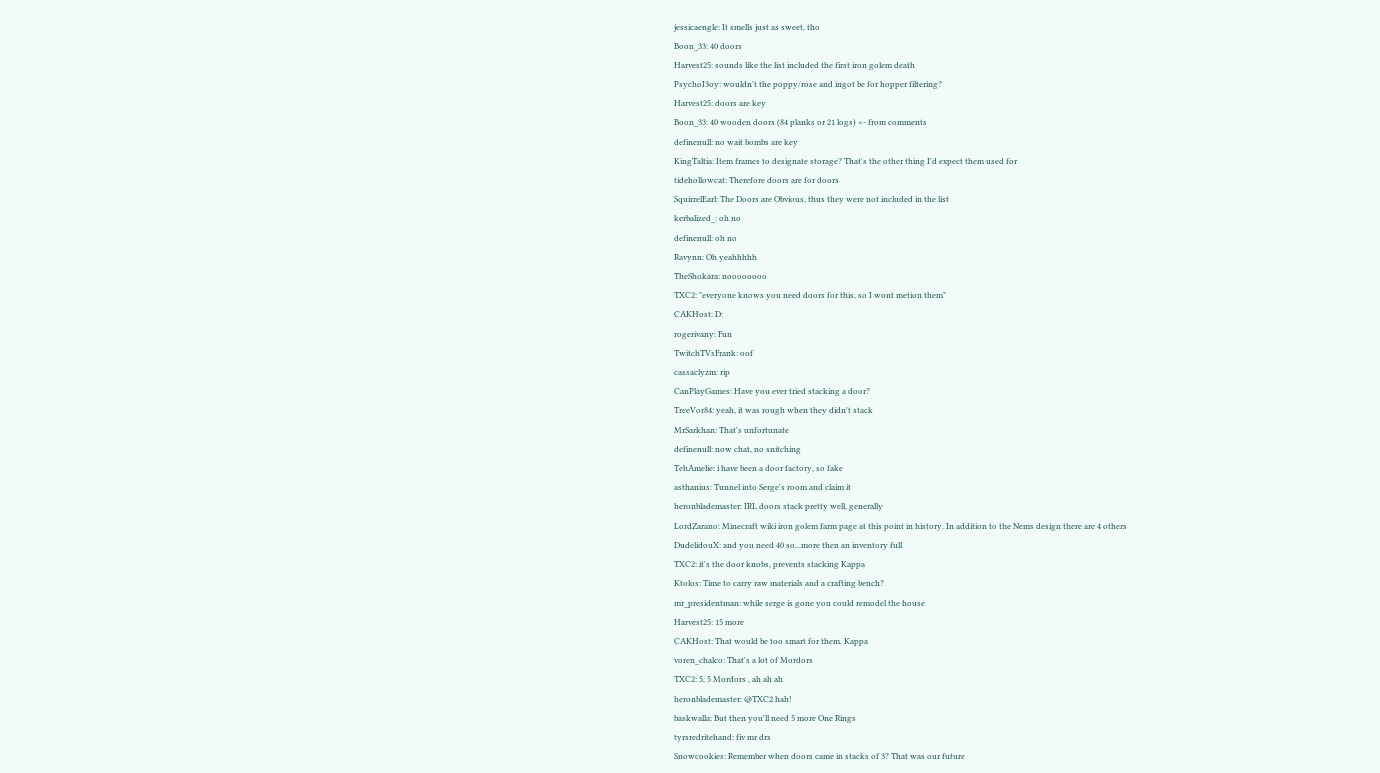jessicaengle: It smells just as sweet, tho
Boon_33: 40 doors
Harvest25: sounds like the list included the first iron golem death
PsychoI3oy: wouldn't the poppy/rose and ingot be for hopper filtering?
Harvest25: doors are key
Boon_33: 40 wooden doors (84 planks or 21 logs) <- from comments
definenull: no wait bombs are key
KingTaltia: Item frames to designate storage? That's the other thing I'd expect them used for
tidehollowcat: Therefore doors are for doors
SquirrelEarl: The Doors are Obvious, thus they were not included in the list
kerbalized_: oh no
definenull: oh no
Ravynn: Oh yeahhhhh
TheShokara: noooooooo
TXC2: "everyone knows you need doors for this, so I wont metion them"
CAKHost: D:
rogerivany: Fun
TwitchTVsFrank: oof
cassaclyzm: rip
CanPlayGames: Have you ever tried stacking a door?
TreeVor84: yeah, it was rough when they didn't stack
MrSarkhan: That's unfortunate
definenull: now chat, no snitching
TehAmelie: i have been a door factory, so fake
asthanius: Tunnel into Serge's room and claim it
heronblademaster: IRL doors stack pretty well, generally
LordZarano: Minecraft wiki iron golem farm page at this point in history. In addition to the Nems design there are 4 others
DudelidouX: and you need 40 so...more then an inventory full
TXC2: it's the door knobs, prevents stacking Kappa
Ktolos: Time to carry raw materials and a crafting bench?
mr_presidentman: while serge is gone you could remodel the house
Harvest25: 15 more
CAKHost: That would be too smart for them. Kappa
voren_chalco: That's a lot of Mordors
TXC2: 5, 5 Mordors , ah ah ah
heronblademaster: @TXC2 hah!
baskwalla: But then you'll need 5 more One Rings
tyrsredritehand: fiv mr drs
Snowcookies: Remember when doors came in stacks of 3? That was our future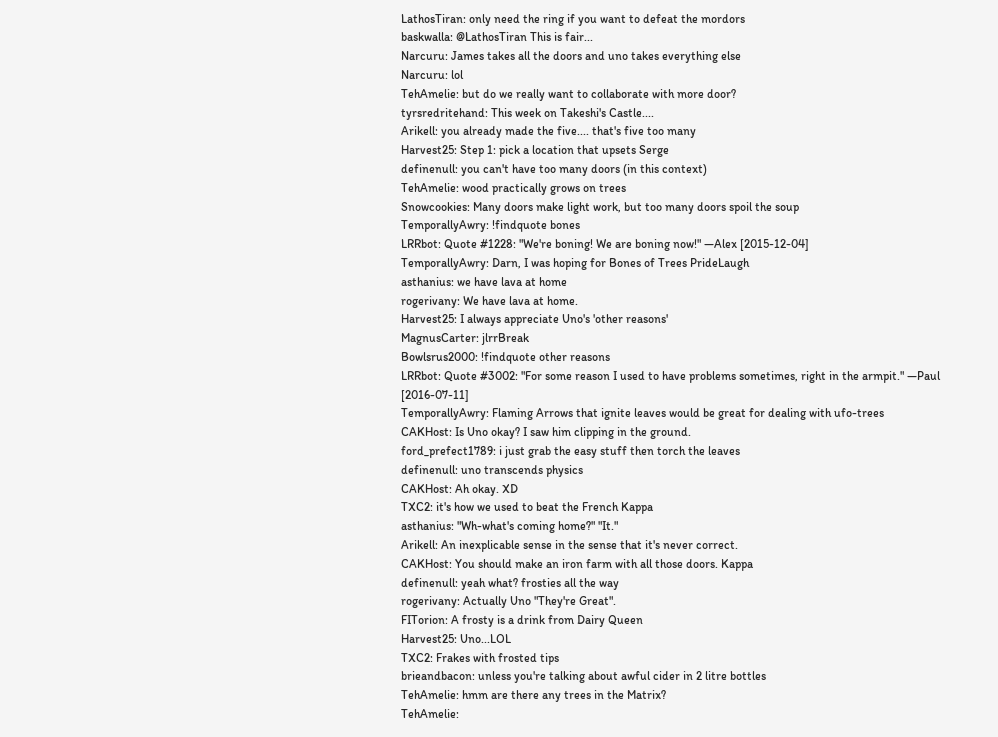LathosTiran: only need the ring if you want to defeat the mordors
baskwalla: @LathosTiran This is fair...
Narcuru: James takes all the doors and uno takes everything else
Narcuru: lol
TehAmelie: but do we really want to collaborate with more door?
tyrsredritehand: This week on Takeshi's Castle....
Arikell: you already made the five.... that's five too many
Harvest25: Step 1: pick a location that upsets Serge
definenull: you can't have too many doors (in this context)
TehAmelie: wood practically grows on trees
Snowcookies: Many doors make light work, but too many doors spoil the soup
TemporallyAwry: !findquote bones
LRRbot: Quote #1228: "We're boning! We are boning now!" —Alex [2015-12-04]
TemporallyAwry: Darn, I was hoping for Bones of Trees PrideLaugh
asthanius: we have lava at home
rogerivany: We have lava at home.
Harvest25: I always appreciate Uno's 'other reasons'
MagnusCarter: jlrrBreak
Bowlsrus2000: !findquote other reasons
LRRbot: Quote #3002: "For some reason I used to have problems sometimes, right in the armpit." —Paul [2016-07-11]
TemporallyAwry: Flaming Arrows that ignite leaves would be great for dealing with ufo-trees
CAKHost: Is Uno okay? I saw him clipping in the ground.
ford_prefect1789: i just grab the easy stuff then torch the leaves
definenull: uno transcends physics
CAKHost: Ah okay. XD
TXC2: it's how we used to beat the French Kappa
asthanius: "Wh-what's coming home?" "It."
Arikell: An inexplicable sense in the sense that it's never correct.
CAKHost: You should make an iron farm with all those doors. Kappa
definenull: yeah what? frosties all the way
rogerivany: Actually Uno "They're Great".
FITorion: A frosty is a drink from Dairy Queen
Harvest25: Uno...LOL
TXC2: Frakes with frosted tips
brieandbacon: unless you're talking about awful cider in 2 litre bottles
TehAmelie: hmm are there any trees in the Matrix?
TehAmelie: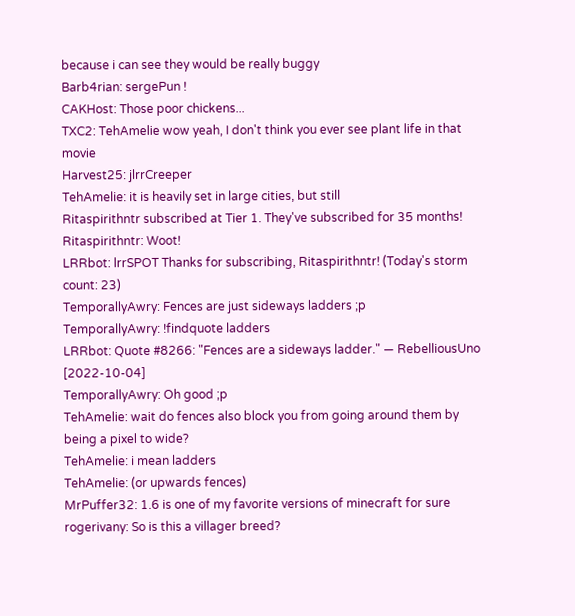because i can see they would be really buggy
Barb4rian: sergePun !
CAKHost: Those poor chickens...
TXC2: TehAmelie wow yeah, I don't think you ever see plant life in that movie
Harvest25: jlrrCreeper
TehAmelie: it is heavily set in large cities, but still
Ritaspirithntr subscribed at Tier 1. They've subscribed for 35 months!
Ritaspirithntr: Woot!
LRRbot: lrrSPOT Thanks for subscribing, Ritaspirithntr! (Today's storm count: 23)
TemporallyAwry: Fences are just sideways ladders ;p
TemporallyAwry: !findquote ladders
LRRbot: Quote #8266: "Fences are a sideways ladder." — RebelliousUno [2022-10-04]
TemporallyAwry: Oh good ;p
TehAmelie: wait do fences also block you from going around them by being a pixel to wide?
TehAmelie: i mean ladders
TehAmelie: (or upwards fences)
MrPuffer32: 1.6 is one of my favorite versions of minecraft for sure
rogerivany: So is this a villager breed?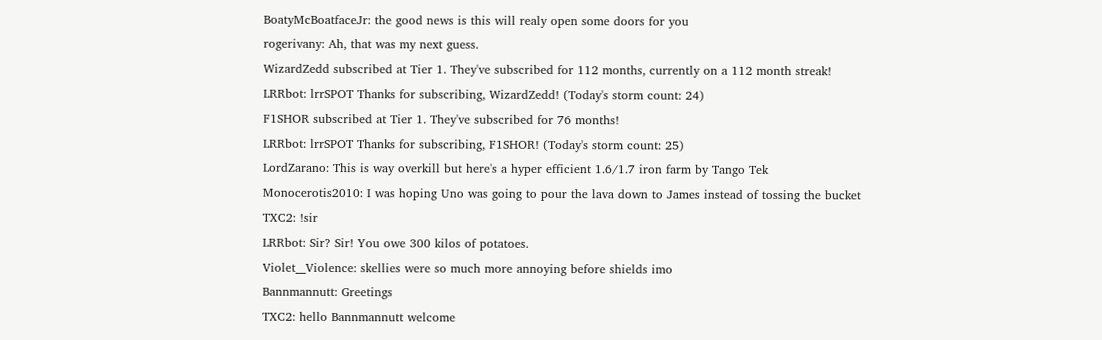BoatyMcBoatfaceJr: the good news is this will realy open some doors for you
rogerivany: Ah, that was my next guess.
WizardZedd subscribed at Tier 1. They've subscribed for 112 months, currently on a 112 month streak!
LRRbot: lrrSPOT Thanks for subscribing, WizardZedd! (Today's storm count: 24)
F1SHOR subscribed at Tier 1. They've subscribed for 76 months!
LRRbot: lrrSPOT Thanks for subscribing, F1SHOR! (Today's storm count: 25)
LordZarano: This is way overkill but here's a hyper efficient 1.6/1.7 iron farm by Tango Tek
Monocerotis2010: I was hoping Uno was going to pour the lava down to James instead of tossing the bucket
TXC2: !sir
LRRbot: Sir? Sir! You owe 300 kilos of potatoes.
Violet__Violence: skellies were so much more annoying before shields imo
Bannmannutt: Greetings
TXC2: hello Bannmannutt welcome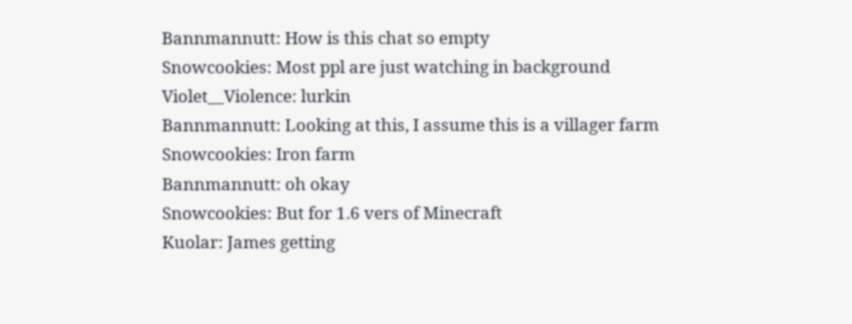Bannmannutt: How is this chat so empty
Snowcookies: Most ppl are just watching in background
Violet__Violence: lurkin
Bannmannutt: Looking at this, I assume this is a villager farm
Snowcookies: Iron farm
Bannmannutt: oh okay
Snowcookies: But for 1.6 vers of Minecraft
Kuolar: James getting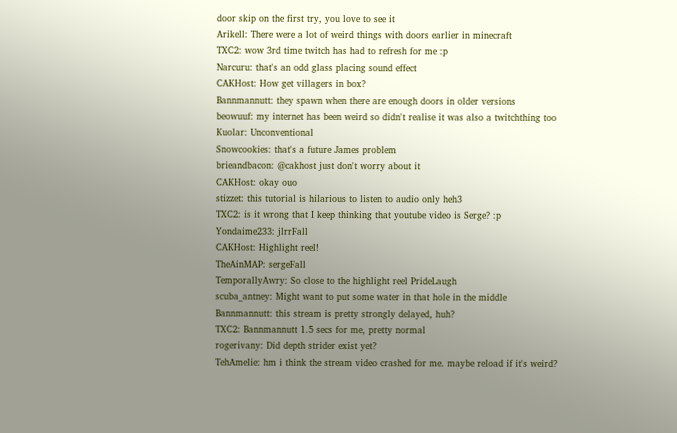door skip on the first try, you love to see it
Arikell: There were a lot of weird things with doors earlier in minecraft
TXC2: wow 3rd time twitch has had to refresh for me :p
Narcuru: that's an odd glass placing sound effect
CAKHost: How get villagers in box?
Bannmannutt: they spawn when there are enough doors in older versions
beowuuf: my internet has been weird so didn't realise it was also a twitchthing too
Kuolar: Unconventional
Snowcookies: that's a future James problem
brieandbacon: @cakhost just don't worry about it
CAKHost: okay ouo
stizzet: this tutorial is hilarious to listen to audio only heh3
TXC2: is it wrong that I keep thinking that youtube video is Serge? :p
Yondaime233: jlrrFall
CAKHost: Highlight reel!
TheAinMAP: sergeFall
TemporallyAwry: So close to the highlight reel PrideLaugh
scuba_antney: Might want to put some water in that hole in the middle
Bannmannutt: this stream is pretty strongly delayed, huh?
TXC2: Bannmannutt 1.5 secs for me, pretty normal
rogerivany: Did depth strider exist yet?
TehAmelie: hm i think the stream video crashed for me. maybe reload if it's weird?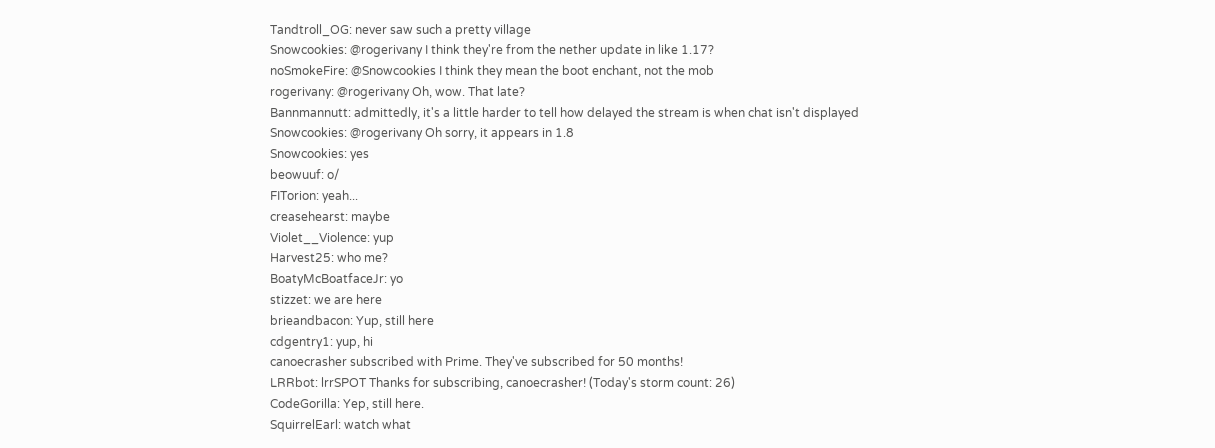Tandtroll_OG: never saw such a pretty village
Snowcookies: @rogerivany I think they're from the nether update in like 1.17?
noSmokeFire: @Snowcookies I think they mean the boot enchant, not the mob
rogerivany: @rogerivany Oh, wow. That late?
Bannmannutt: admittedly, it's a little harder to tell how delayed the stream is when chat isn't displayed
Snowcookies: @rogerivany Oh sorry, it appears in 1.8
Snowcookies: yes
beowuuf: o/
FITorion: yeah...
creasehearst: maybe
Violet__Violence: yup
Harvest25: who me?
BoatyMcBoatfaceJr: yo
stizzet: we are here
brieandbacon: Yup, still here
cdgentry1: yup, hi
canoecrasher subscribed with Prime. They've subscribed for 50 months!
LRRbot: lrrSPOT Thanks for subscribing, canoecrasher! (Today's storm count: 26)
CodeGorilla: Yep, still here.
SquirrelEarl: watch what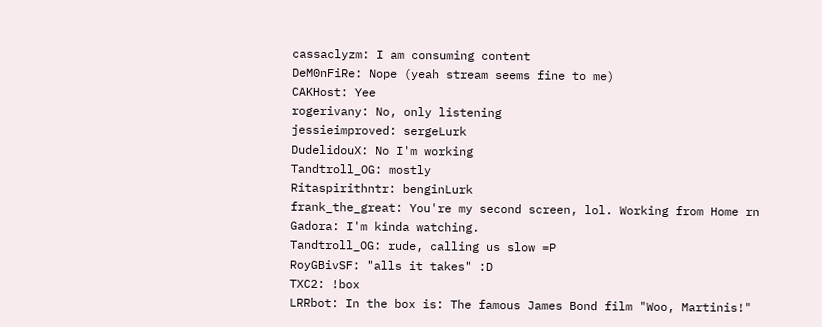cassaclyzm: I am consuming content
DeM0nFiRe: Nope (yeah stream seems fine to me)
CAKHost: Yee
rogerivany: No, only listening
jessieimproved: sergeLurk
DudelidouX: No I'm working
Tandtroll_OG: mostly
Ritaspirithntr: benginLurk
frank_the_great: You're my second screen, lol. Working from Home rn
Gadora: I'm kinda watching.
Tandtroll_OG: rude, calling us slow =P
RoyGBivSF: "alls it takes" :D
TXC2: !box
LRRbot: In the box is: The famous James Bond film "Woo, Martinis!"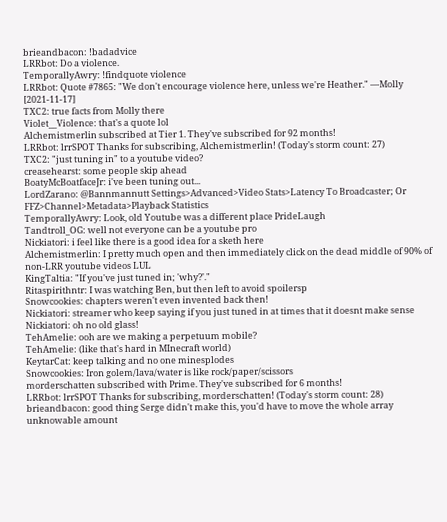brieandbacon: !badadvice
LRRbot: Do a violence.
TemporallyAwry: !findquote violence
LRRbot: Quote #7865: "We don't encourage violence here, unless we're Heather." —Molly [2021-11-17]
TXC2: true facts from Molly there
Violet__Violence: that's a quote lol
Alchemistmerlin subscribed at Tier 1. They've subscribed for 92 months!
LRRbot: lrrSPOT Thanks for subscribing, Alchemistmerlin! (Today's storm count: 27)
TXC2: "just tuning in" to a youtube video?
creasehearst: some people skip ahead
BoatyMcBoatfaceJr: i've been tuning out...
LordZarano: @Bannmannutt Settings>Advanced>Video Stats>Latency To Broadcaster; Or FFZ>Channel>Metadata>Playback Statistics
TemporallyAwry: Look, old Youtube was a different place PrideLaugh
Tandtroll_OG: well not everyone can be a youtube pro
Nickiatori: i feel like there is a good idea for a sketh here
Alchemistmerlin: I pretty much open and then immediately click on the dead middle of 90% of non-LRR youtube videos LUL
KingTaltia: "If you've just tuned in; 'why?'."
Ritaspirithntr: I was watching Ben, but then left to avoid spoilersp
Snowcookies: chapters weren't even invented back then!
Nickiatori: streamer who keep saying if you just tuned in at times that it doesnt make sense
Nickiatori: oh no old glass!
TehAmelie: ooh are we making a perpetuum mobile?
TehAmelie: (like that's hard in MInecraft world)
KeytarCat: keep talking and no one minesplodes
Snowcookies: Iron golem/lava/water is like rock/paper/scissors
morderschatten subscribed with Prime. They've subscribed for 6 months!
LRRbot: lrrSPOT Thanks for subscribing, morderschatten! (Today's storm count: 28)
brieandbacon: good thing Serge didn't make this, you'd have to move the whole array unknowable amount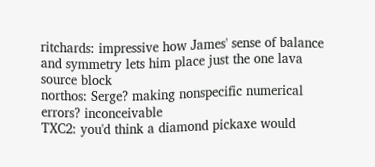ritchards: impressive how James' sense of balance and symmetry lets him place just the one lava source block
northos: Serge? making nonspecific numerical errors? inconceivable
TXC2: you'd think a diamond pickaxe would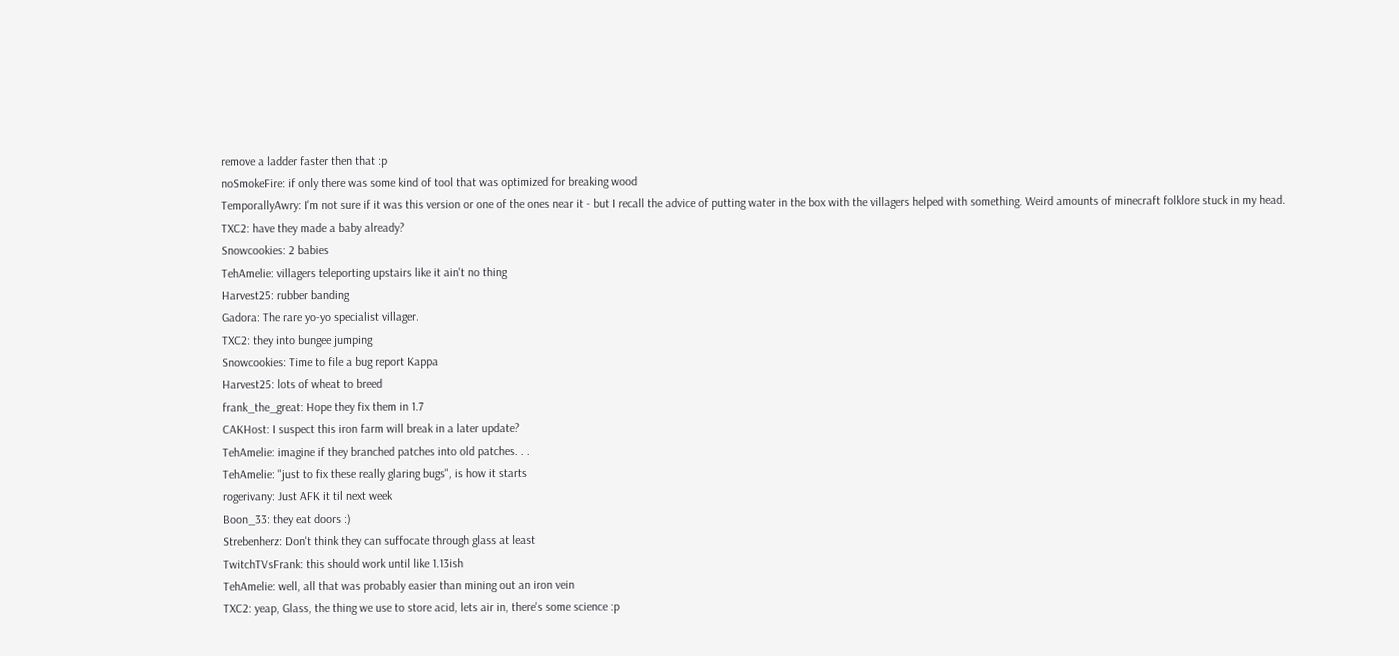remove a ladder faster then that :p
noSmokeFire: if only there was some kind of tool that was optimized for breaking wood
TemporallyAwry: I'm not sure if it was this version or one of the ones near it - but I recall the advice of putting water in the box with the villagers helped with something. Weird amounts of minecraft folklore stuck in my head.
TXC2: have they made a baby already?
Snowcookies: 2 babies
TehAmelie: villagers teleporting upstairs like it ain't no thing
Harvest25: rubber banding
Gadora: The rare yo-yo specialist villager.
TXC2: they into bungee jumping
Snowcookies: Time to file a bug report Kappa
Harvest25: lots of wheat to breed
frank_the_great: Hope they fix them in 1.7
CAKHost: I suspect this iron farm will break in a later update?
TehAmelie: imagine if they branched patches into old patches. . .
TehAmelie: "just to fix these really glaring bugs", is how it starts
rogerivany: Just AFK it til next week
Boon_33: they eat doors :)
Strebenherz: Don't think they can suffocate through glass at least
TwitchTVsFrank: this should work until like 1.13ish
TehAmelie: well, all that was probably easier than mining out an iron vein
TXC2: yeap, Glass, the thing we use to store acid, lets air in, there's some science :p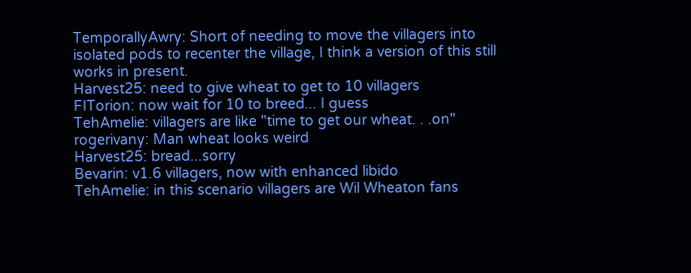TemporallyAwry: Short of needing to move the villagers into isolated pods to recenter the village, I think a version of this still works in present.
Harvest25: need to give wheat to get to 10 villagers
FITorion: now wait for 10 to breed... I guess
TehAmelie: villagers are like "time to get our wheat. . .on"
rogerivany: Man wheat looks weird
Harvest25: bread...sorry
Bevarin: v1.6 villagers, now with enhanced libido
TehAmelie: in this scenario villagers are Wil Wheaton fans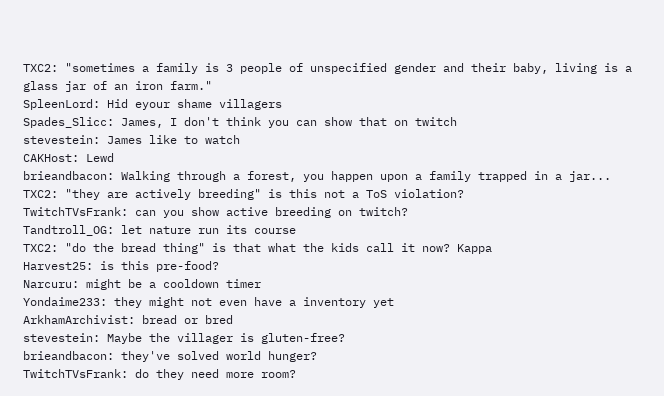TXC2: "sometimes a family is 3 people of unspecified gender and their baby, living is a glass jar of an iron farm."
SpleenLord: Hid eyour shame villagers
Spades_Slicc: James, I don't think you can show that on twitch
stevestein: James like to watch
CAKHost: Lewd
brieandbacon: Walking through a forest, you happen upon a family trapped in a jar...
TXC2: "they are actively breeding" is this not a ToS violation?
TwitchTVsFrank: can you show active breeding on twitch?
Tandtroll_OG: let nature run its course
TXC2: "do the bread thing" is that what the kids call it now? Kappa
Harvest25: is this pre-food?
Narcuru: might be a cooldown timer
Yondaime233: they might not even have a inventory yet
ArkhamArchivist: bread or bred
stevestein: Maybe the villager is gluten-free?
brieandbacon: they've solved world hunger?
TwitchTVsFrank: do they need more room?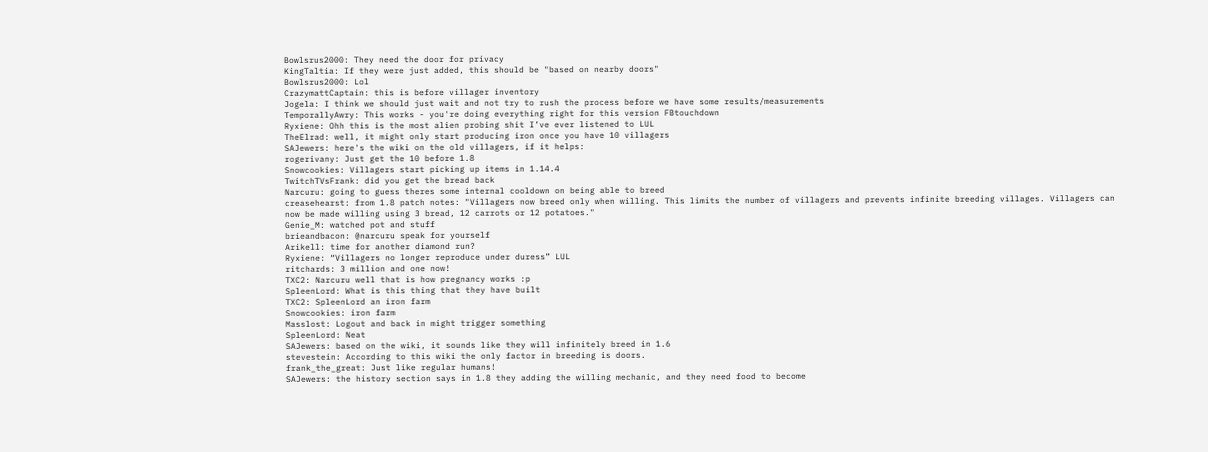Bowlsrus2000: They need the door for privacy
KingTaltia: If they were just added, this should be "based on nearby doors"
Bowlsrus2000: Lol
CrazymattCaptain: this is before villager inventory
Jogela: I think we should just wait and not try to rush the process before we have some results/measurements
TemporallyAwry: This works - you're doing everything right for this version FBtouchdown
Ryxiene: Ohh this is the most alien probing shit I’ve ever listened to LUL
TheElrad: well, it might only start producing iron once you have 10 villagers
SAJewers: here's the wiki on the old villagers, if it helps:
rogerivany: Just get the 10 before 1.8
Snowcookies: Villagers start picking up items in 1.14.4
TwitchTVsFrank: did you get the bread back
Narcuru: going to guess theres some internal cooldown on being able to breed
creasehearst: from 1.8 patch notes: "Villagers now breed only when willing. This limits the number of villagers and prevents infinite breeding villages. Villagers can now be made willing using 3 bread, 12 carrots or 12 potatoes."
Genie_M: watched pot and stuff
brieandbacon: @narcuru speak for yourself
Arikell: time for another diamond run?
Ryxiene: “Villagers no longer reproduce under duress” LUL
ritchards: 3 million and one now!
TXC2: Narcuru well that is how pregnancy works :p
SpleenLord: What is this thing that they have built
TXC2: SpleenLord an iron farm
Snowcookies: iron farm
Masslost: Logout and back in might trigger something
SpleenLord: Neat
SAJewers: based on the wiki, it sounds like they will infinitely breed in 1.6
stevestein: According to this wiki the only factor in breeding is doors.
frank_the_great: Just like regular humans!
SAJewers: the history section says in 1.8 they adding the willing mechanic, and they need food to become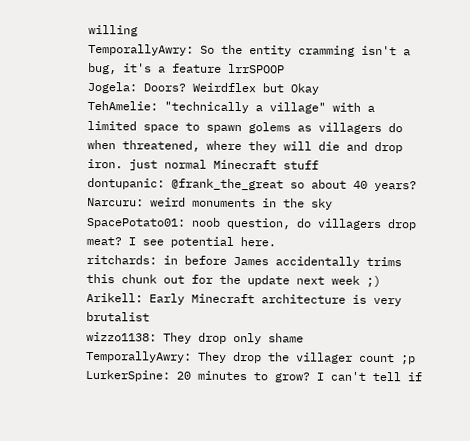willing
TemporallyAwry: So the entity cramming isn't a bug, it's a feature lrrSPOOP
Jogela: Doors? Weirdflex but Okay
TehAmelie: "technically a village" with a limited space to spawn golems as villagers do when threatened, where they will die and drop iron. just normal Minecraft stuff
dontupanic: @frank_the_great so about 40 years?
Narcuru: weird monuments in the sky
SpacePotato01: noob question, do villagers drop meat? I see potential here.
ritchards: in before James accidentally trims this chunk out for the update next week ;)
Arikell: Early Minecraft architecture is very brutalist
wizzo1138: They drop only shame
TemporallyAwry: They drop the villager count ;p
LurkerSpine: 20 minutes to grow? I can't tell if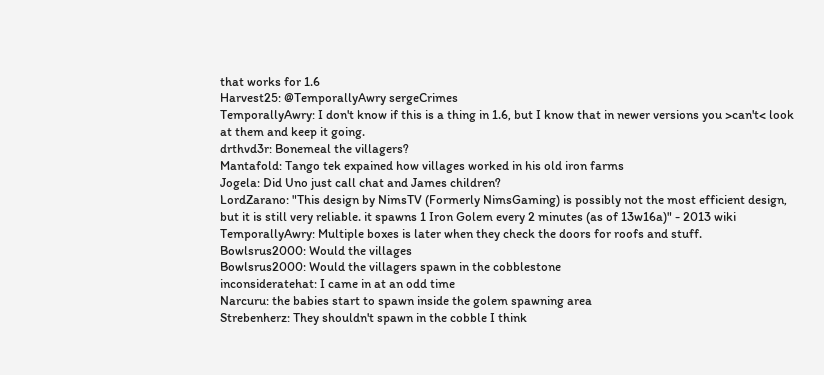that works for 1.6
Harvest25: @TemporallyAwry sergeCrimes
TemporallyAwry: I don't know if this is a thing in 1.6, but I know that in newer versions you >can't< look at them and keep it going.
drthvd3r: Bonemeal the villagers?
Mantafold: Tango tek expained how villages worked in his old iron farms
Jogela: Did Uno just call chat and James children?
LordZarano: "This design by NimsTV (Formerly NimsGaming) is possibly not the most efficient design, but it is still very reliable. it spawns 1 Iron Golem every 2 minutes (as of 13w16a)" - 2013 wiki
TemporallyAwry: Multiple boxes is later when they check the doors for roofs and stuff.
Bowlsrus2000: Would the villages
Bowlsrus2000: Would the villagers spawn in the cobblestone
inconsideratehat: I came in at an odd time
Narcuru: the babies start to spawn inside the golem spawning area
Strebenherz: They shouldn't spawn in the cobble I think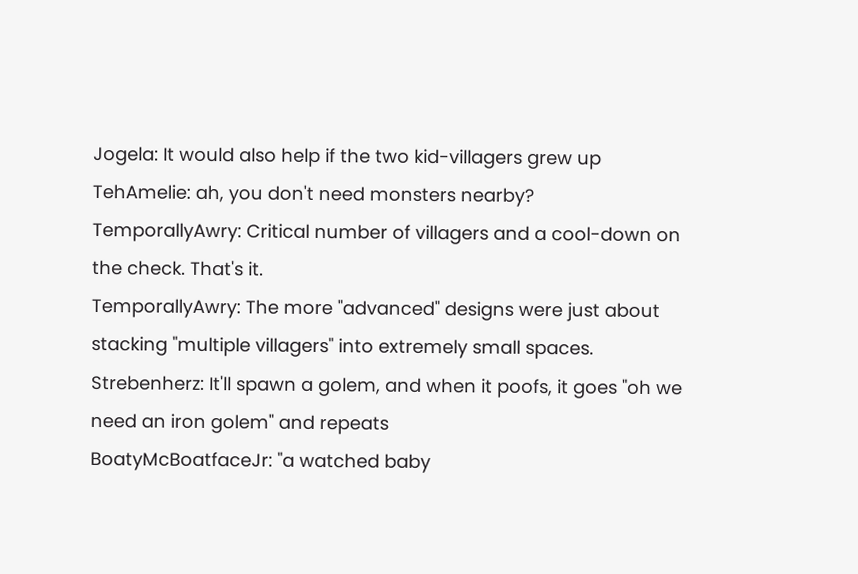Jogela: It would also help if the two kid-villagers grew up
TehAmelie: ah, you don't need monsters nearby?
TemporallyAwry: Critical number of villagers and a cool-down on the check. That's it.
TemporallyAwry: The more "advanced" designs were just about stacking "multiple villagers" into extremely small spaces.
Strebenherz: It'll spawn a golem, and when it poofs, it goes "oh we need an iron golem" and repeats
BoatyMcBoatfaceJr: "a watched baby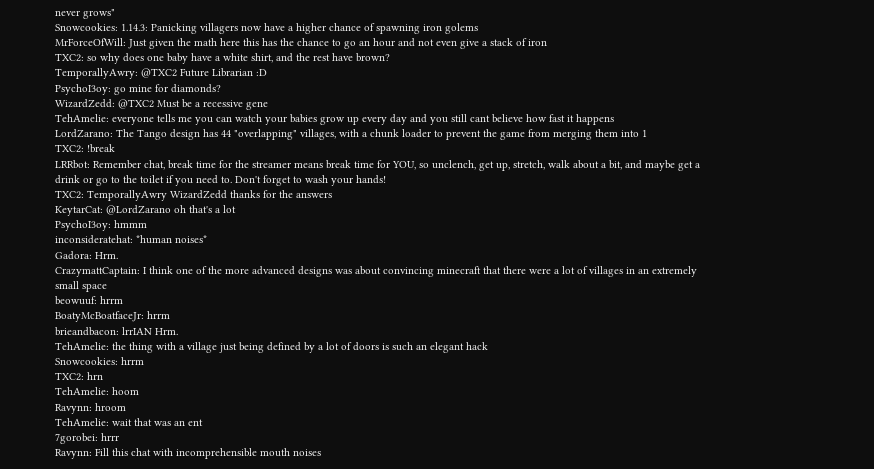never grows"
Snowcookies: 1.14.3: Panicking villagers now have a higher chance of spawning iron golems
MrForceOfWill: Just given the math here this has the chance to go an hour and not even give a stack of iron
TXC2: so why does one baby have a white shirt, and the rest have brown?
TemporallyAwry: @TXC2 Future Librarian :D
PsychoI3oy: go mine for diamonds?
WizardZedd: @TXC2 Must be a recessive gene
TehAmelie: everyone tells me you can watch your babies grow up every day and you still cant believe how fast it happens
LordZarano: The Tango design has 44 "overlapping" villages, with a chunk loader to prevent the game from merging them into 1
TXC2: !break
LRRbot: Remember chat, break time for the streamer means break time for YOU, so unclench, get up, stretch, walk about a bit, and maybe get a drink or go to the toilet if you need to. Don't forget to wash your hands!
TXC2: TemporallyAwry WizardZedd thanks for the answers
KeytarCat: @LordZarano oh that's a lot
PsychoI3oy: hmmm
inconsideratehat: *human noises*
Gadora: Hrm.
CrazymattCaptain: I think one of the more advanced designs was about convincing minecraft that there were a lot of villages in an extremely small space
beowuuf: hrrm
BoatyMcBoatfaceJr: hrrm
brieandbacon: lrrIAN Hrm.
TehAmelie: the thing with a village just being defined by a lot of doors is such an elegant hack
Snowcookies: hrrm
TXC2: hrn
TehAmelie: hoom
Ravynn: hroom
TehAmelie: wait that was an ent
7gorobei: hrrr
Ravynn: Fill this chat with incomprehensible mouth noises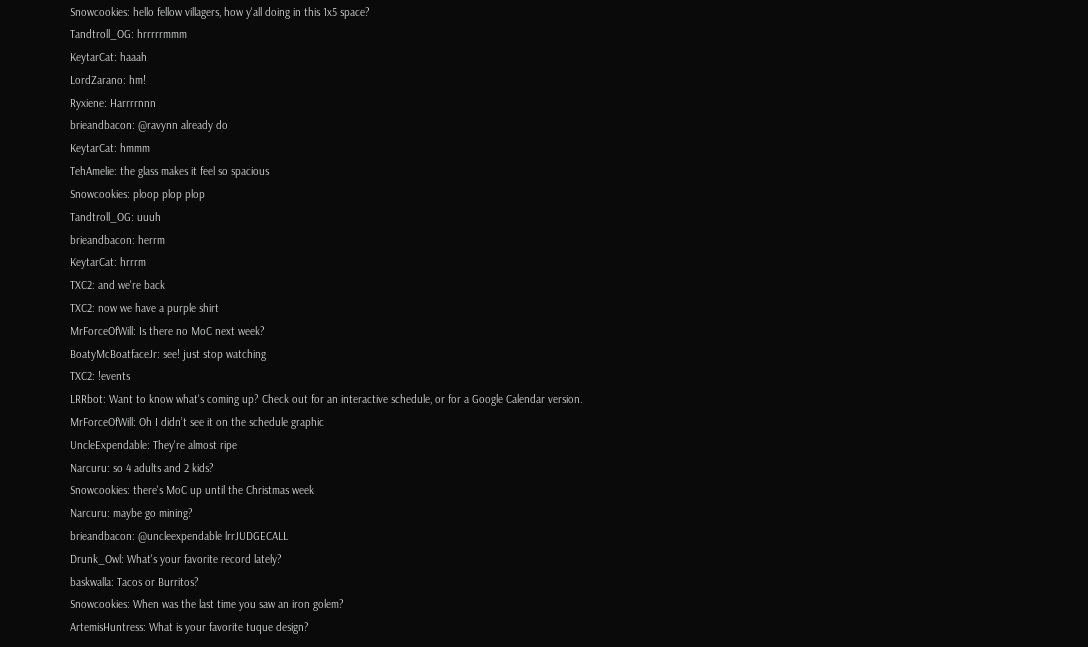Snowcookies: hello fellow villagers, how y'all doing in this 1x5 space?
Tandtroll_OG: hrrrrrmmm
KeytarCat: haaah
LordZarano: hm!
Ryxiene: Harrrrnnn
brieandbacon: @ravynn already do
KeytarCat: hmmm
TehAmelie: the glass makes it feel so spacious
Snowcookies: ploop plop plop
Tandtroll_OG: uuuh
brieandbacon: herrm
KeytarCat: hrrrm
TXC2: and we're back
TXC2: now we have a purple shirt
MrForceOfWill: Is there no MoC next week?
BoatyMcBoatfaceJr: see! just stop watching
TXC2: !events
LRRbot: Want to know what's coming up? Check out for an interactive schedule, or for a Google Calendar version.
MrForceOfWill: Oh I didn’t see it on the schedule graphic
UncleExpendable: They're almost ripe
Narcuru: so 4 adults and 2 kids?
Snowcookies: there's MoC up until the Christmas week
Narcuru: maybe go mining?
brieandbacon: @uncleexpendable lrrJUDGECALL
Drunk_Owl: What's your favorite record lately?
baskwalla: Tacos or Burritos?
Snowcookies: When was the last time you saw an iron golem?
ArtemisHuntress: What is your favorite tuque design?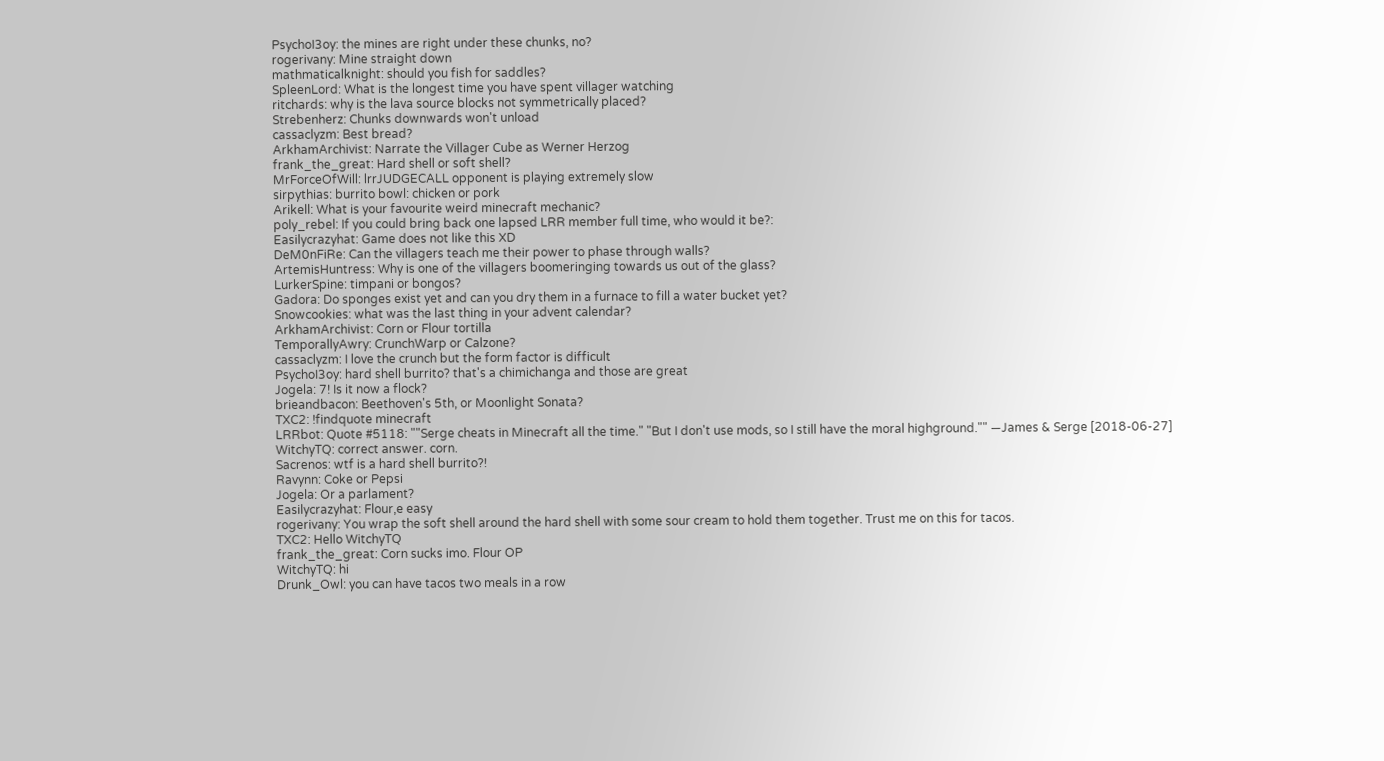PsychoI3oy: the mines are right under these chunks, no?
rogerivany: Mine straight down
mathmaticalknight: should you fish for saddles?
SpleenLord: What is the longest time you have spent villager watching
ritchards: why is the lava source blocks not symmetrically placed?
Strebenherz: Chunks downwards won't unload
cassaclyzm: Best bread?
ArkhamArchivist: Narrate the Villager Cube as Werner Herzog
frank_the_great: Hard shell or soft shell?
MrForceOfWill: lrrJUDGECALL opponent is playing extremely slow
sirpythias: burrito bowl: chicken or pork
Arikell: What is your favourite weird minecraft mechanic?
poly_rebel: If you could bring back one lapsed LRR member full time, who would it be?:
Easilycrazyhat: Game does not like this XD
DeM0nFiRe: Can the villagers teach me their power to phase through walls?
ArtemisHuntress: Why is one of the villagers boomeringing towards us out of the glass?
LurkerSpine: timpani or bongos?
Gadora: Do sponges exist yet and can you dry them in a furnace to fill a water bucket yet?
Snowcookies: what was the last thing in your advent calendar?
ArkhamArchivist: Corn or Flour tortilla
TemporallyAwry: CrunchWarp or Calzone?
cassaclyzm: I love the crunch but the form factor is difficult
PsychoI3oy: hard shell burrito? that's a chimichanga and those are great
Jogela: 7! Is it now a flock?
brieandbacon: Beethoven's 5th, or Moonlight Sonata?
TXC2: !findquote minecraft
LRRbot: Quote #5118: ""Serge cheats in Minecraft all the time." "But I don't use mods, so I still have the moral highground."" —James & Serge [2018-06-27]
WitchyTQ: correct answer. corn.
Sacrenos: wtf is a hard shell burrito?!
Ravynn: Coke or Pepsi
Jogela: Or a parlament?
Easilycrazyhat: Flour,e easy
rogerivany: You wrap the soft shell around the hard shell with some sour cream to hold them together. Trust me on this for tacos.
TXC2: Hello WitchyTQ
frank_the_great: Corn sucks imo. Flour OP
WitchyTQ: hi
Drunk_Owl: you can have tacos two meals in a row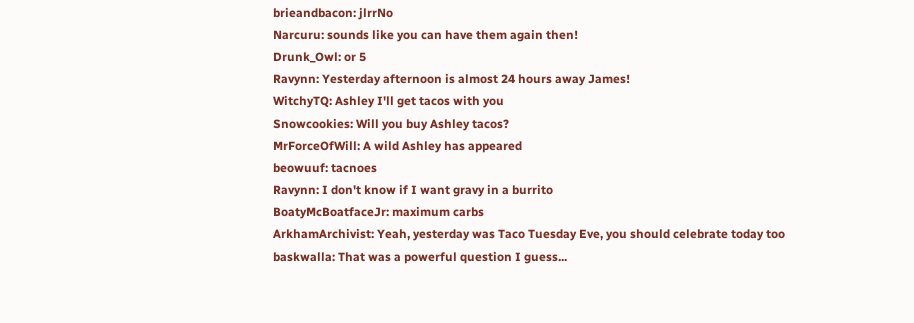brieandbacon: jlrrNo
Narcuru: sounds like you can have them again then!
Drunk_Owl: or 5
Ravynn: Yesterday afternoon is almost 24 hours away James!
WitchyTQ: Ashley I'll get tacos with you
Snowcookies: Will you buy Ashley tacos?
MrForceOfWill: A wild Ashley has appeared
beowuuf: tacnoes
Ravynn: I don't know if I want gravy in a burrito
BoatyMcBoatfaceJr: maximum carbs
ArkhamArchivist: Yeah, yesterday was Taco Tuesday Eve, you should celebrate today too
baskwalla: That was a powerful question I guess...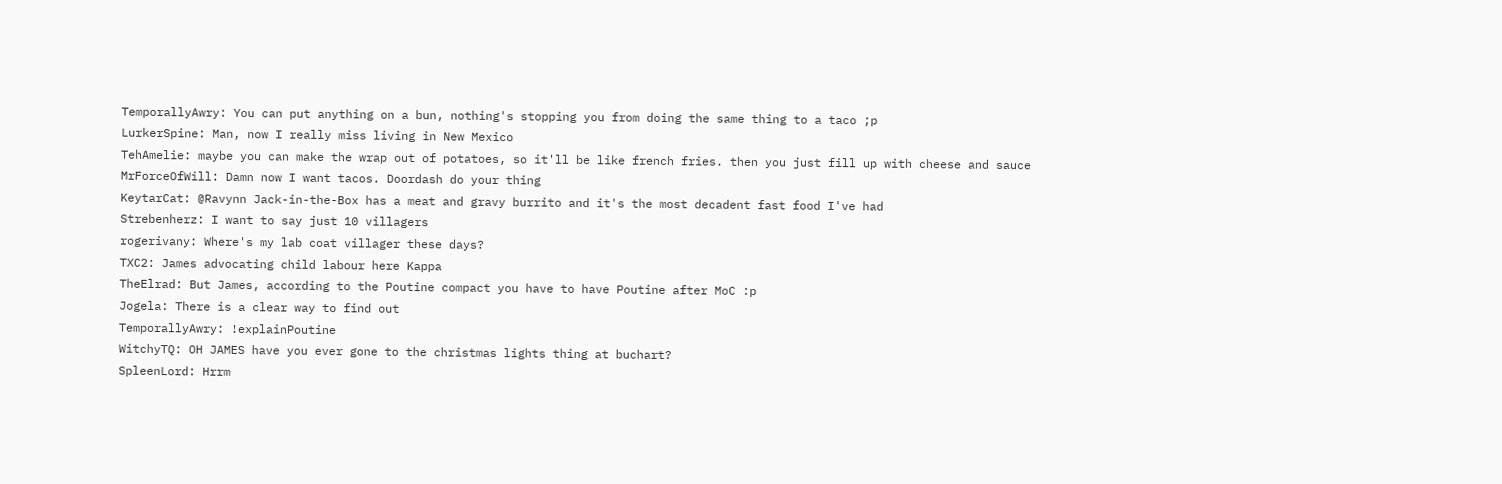TemporallyAwry: You can put anything on a bun, nothing's stopping you from doing the same thing to a taco ;p
LurkerSpine: Man, now I really miss living in New Mexico
TehAmelie: maybe you can make the wrap out of potatoes, so it'll be like french fries. then you just fill up with cheese and sauce
MrForceOfWill: Damn now I want tacos. Doordash do your thing
KeytarCat: @Ravynn Jack-in-the-Box has a meat and gravy burrito and it's the most decadent fast food I've had
Strebenherz: I want to say just 10 villagers
rogerivany: Where's my lab coat villager these days?
TXC2: James advocating child labour here Kappa
TheElrad: But James, according to the Poutine compact you have to have Poutine after MoC :p
Jogela: There is a clear way to find out
TemporallyAwry: !explainPoutine
WitchyTQ: OH JAMES have you ever gone to the christmas lights thing at buchart?
SpleenLord: Hrrm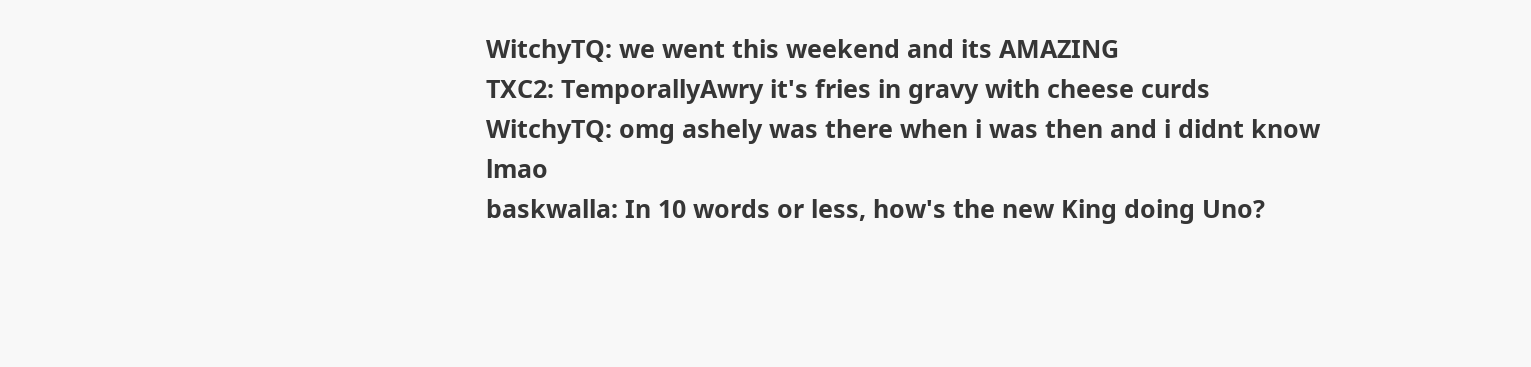WitchyTQ: we went this weekend and its AMAZING
TXC2: TemporallyAwry it's fries in gravy with cheese curds
WitchyTQ: omg ashely was there when i was then and i didnt know lmao
baskwalla: In 10 words or less, how's the new King doing Uno?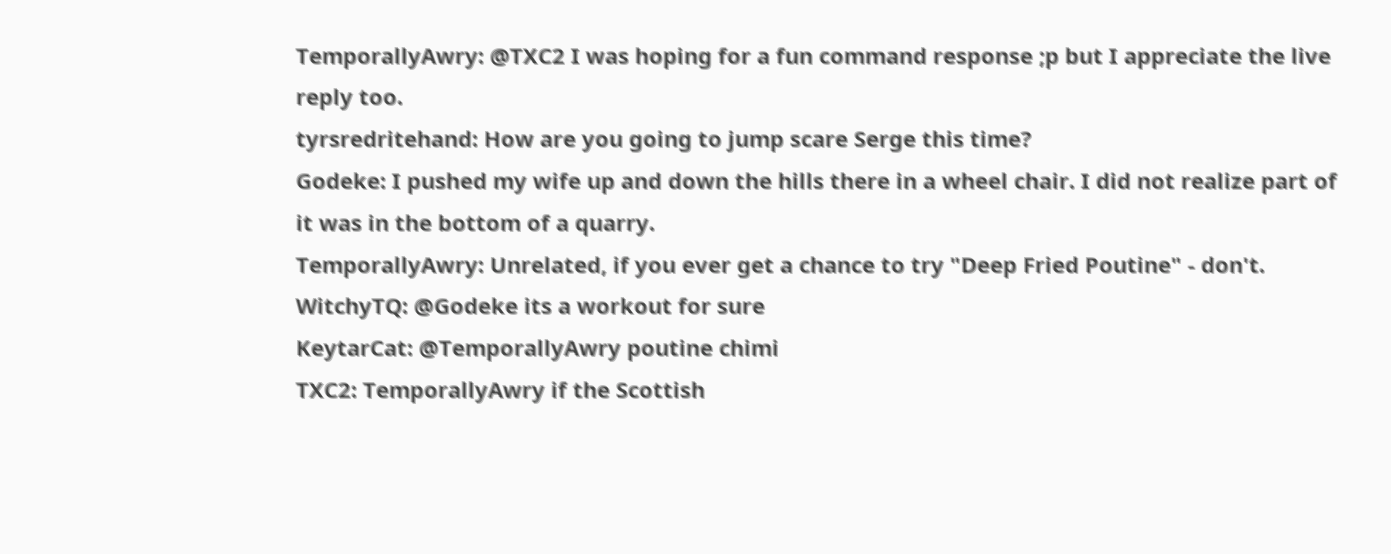TemporallyAwry: @TXC2 I was hoping for a fun command response ;p but I appreciate the live reply too.
tyrsredritehand: How are you going to jump scare Serge this time?
Godeke: I pushed my wife up and down the hills there in a wheel chair. I did not realize part of it was in the bottom of a quarry.
TemporallyAwry: Unrelated, if you ever get a chance to try "Deep Fried Poutine" - don't.
WitchyTQ: @Godeke its a workout for sure
KeytarCat: @TemporallyAwry poutine chimi
TXC2: TemporallyAwry if the Scottish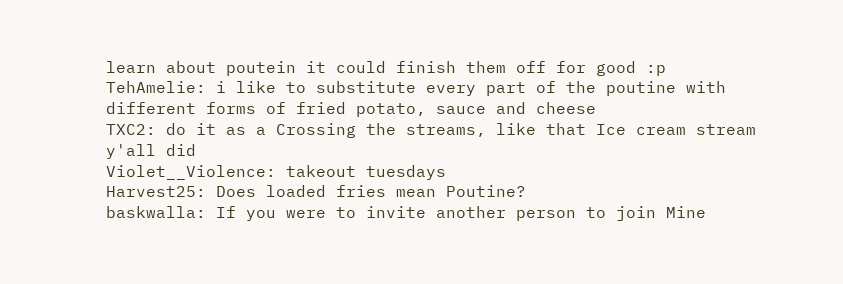learn about poutein it could finish them off for good :p
TehAmelie: i like to substitute every part of the poutine with different forms of fried potato, sauce and cheese
TXC2: do it as a Crossing the streams, like that Ice cream stream y'all did
Violet__Violence: takeout tuesdays
Harvest25: Does loaded fries mean Poutine?
baskwalla: If you were to invite another person to join Mine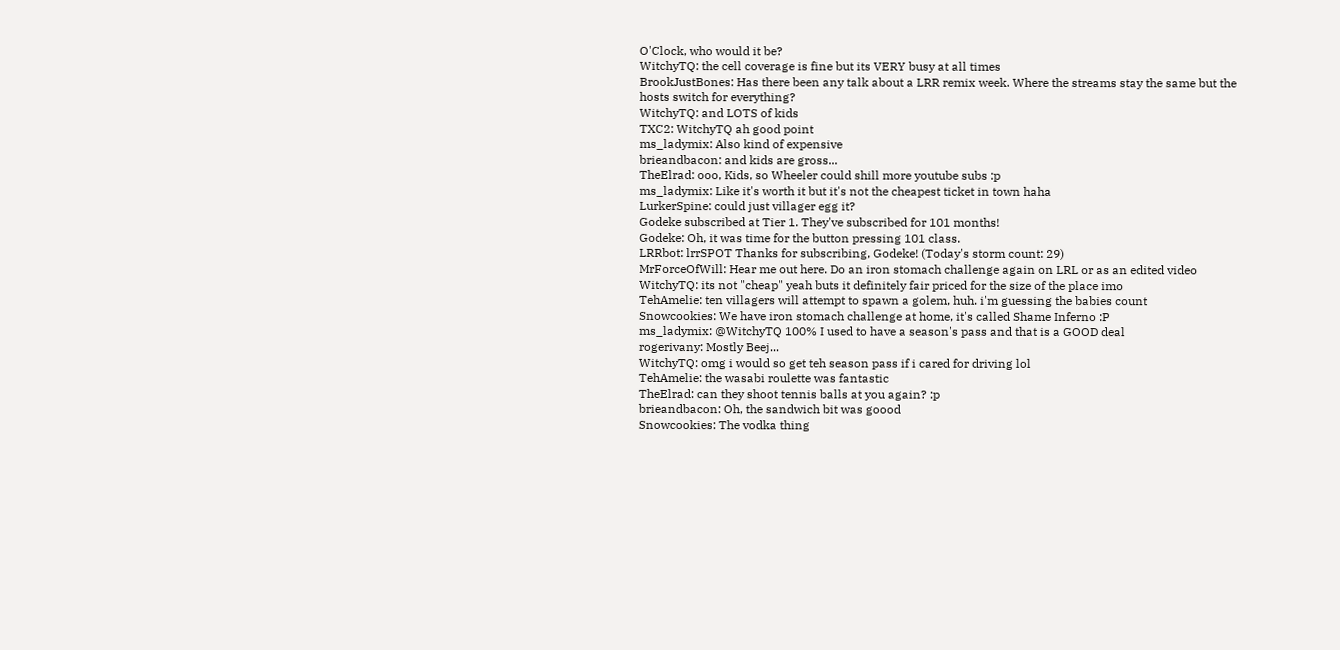O'Clock, who would it be?
WitchyTQ: the cell coverage is fine but its VERY busy at all times
BrookJustBones: Has there been any talk about a LRR remix week. Where the streams stay the same but the hosts switch for everything?
WitchyTQ: and LOTS of kids
TXC2: WitchyTQ ah good point
ms_ladymix: Also kind of expensive
brieandbacon: and kids are gross...
TheElrad: ooo, Kids, so Wheeler could shill more youtube subs :p
ms_ladymix: Like it's worth it but it's not the cheapest ticket in town haha
LurkerSpine: could just villager egg it?
Godeke subscribed at Tier 1. They've subscribed for 101 months!
Godeke: Oh, it was time for the button pressing 101 class.
LRRbot: lrrSPOT Thanks for subscribing, Godeke! (Today's storm count: 29)
MrForceOfWill: Hear me out here. Do an iron stomach challenge again on LRL or as an edited video
WitchyTQ: its not "cheap" yeah buts it definitely fair priced for the size of the place imo
TehAmelie: ten villagers will attempt to spawn a golem, huh. i'm guessing the babies count
Snowcookies: We have iron stomach challenge at home, it's called Shame Inferno :P
ms_ladymix: @WitchyTQ 100% I used to have a season's pass and that is a GOOD deal
rogerivany: Mostly Beej...
WitchyTQ: omg i would so get teh season pass if i cared for driving lol
TehAmelie: the wasabi roulette was fantastic
TheElrad: can they shoot tennis balls at you again? :p
brieandbacon: Oh, the sandwich bit was goood
Snowcookies: The vodka thing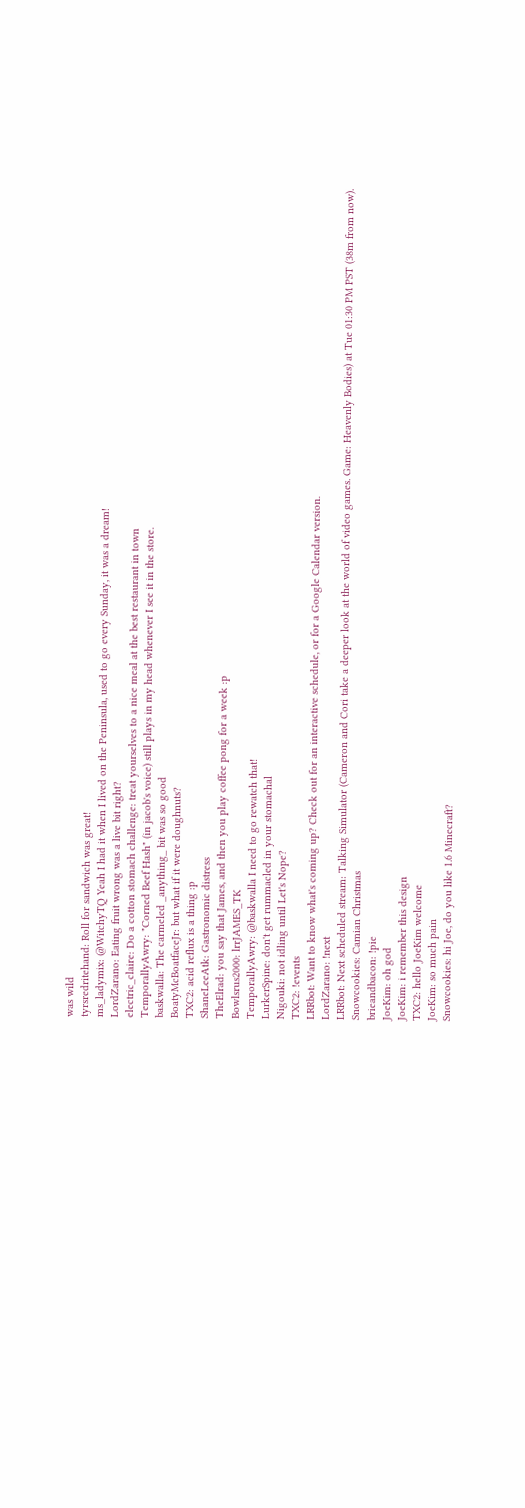was wild
tyrsredritehand: Roll for sandwich was great!
ms_ladymix: @WitchyTQ Yeah I had it when I lived on the Peninsula, used to go every Sunday, it was a dream!
LordZarano: Eating fruit wrong was a live bit right?
electric_claire: Do a cotton stomach challenge: treat yourselves to a nice meal at the best restaurant in town
TemporallyAwry: "Corned Beef Hash" (in jacob's voice) still plays in my head whenever I see it in the store.
baskwalla: The carmeled _anything_ bit was so good
BoatyMcBoatfaceJr: but what if it were doughnuts?
TXC2: acid reflux is a thing :p
ShaneLeeAtk: Gastronomic distress
TheElrad: you say that James, and then you play coffee pong for a week :p
Bowlsrus2000: lrrJAMES_TK
TemporallyAwry: @baskwalla I need to go rewatch that!
LurkerSpine: don't get rummacled in your stomachal
Nigouki: not idling until Let's Nope?
TXC2: !events
LRRbot: Want to know what's coming up? Check out for an interactive schedule, or for a Google Calendar version.
LordZarano: !next
LRRbot: Next scheduled stream: Talking Simulator (Cameron and Cori take a deeper look at the world of video games. Game: Heavenly Bodies) at Tue 01:30 PM PST (38m from now).
Snowcookies: Camian Christmas
brieandbacon: !pie
JoeKim: oh god
JoeKim: i remember this design
TXC2: hello JoeKim welcome
JoeKim: so much pain
Snowcookies: hi Joe, do you like 1.6 Minecraft?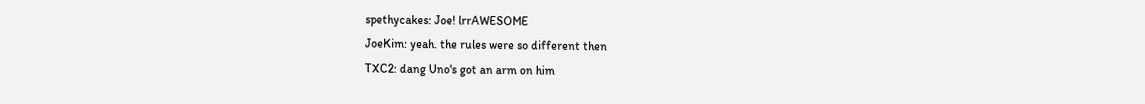spethycakes: Joe! lrrAWESOME
JoeKim: yeah. the rules were so different then
TXC2: dang Uno's got an arm on him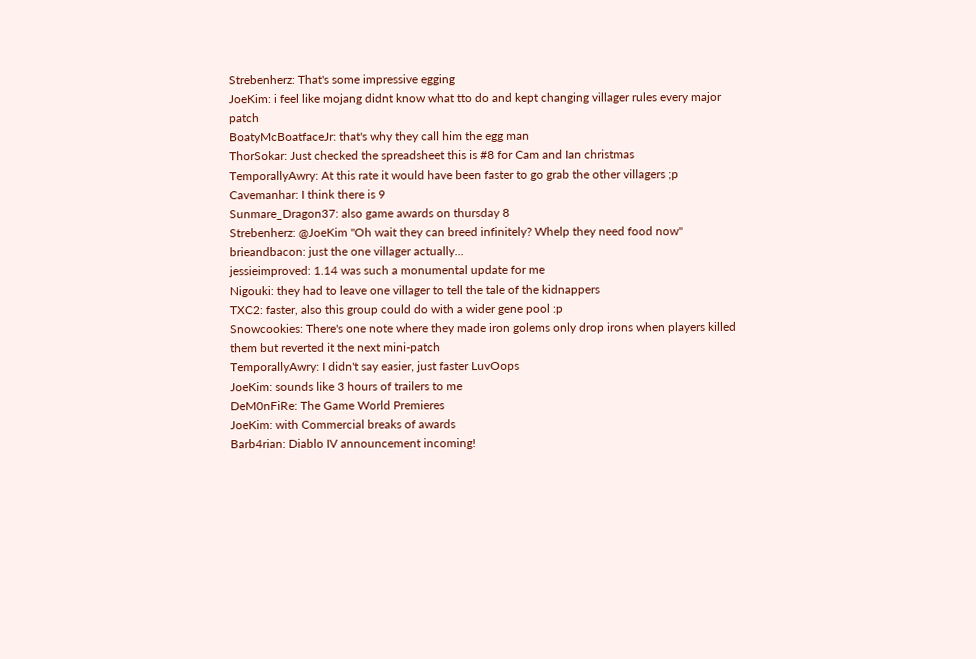Strebenherz: That's some impressive egging
JoeKim: i feel like mojang didnt know what tto do and kept changing villager rules every major patch
BoatyMcBoatfaceJr: that's why they call him the egg man
ThorSokar: Just checked the spreadsheet this is #8 for Cam and Ian christmas
TemporallyAwry: At this rate it would have been faster to go grab the other villagers ;p
Cavemanhar: I think there is 9
Sunmare_Dragon37: also game awards on thursday 8
Strebenherz: @JoeKim "Oh wait they can breed infinitely? Whelp they need food now"
brieandbacon: just the one villager actually...
jessieimproved: 1.14 was such a monumental update for me
Nigouki: they had to leave one villager to tell the tale of the kidnappers
TXC2: faster, also this group could do with a wider gene pool :p
Snowcookies: There's one note where they made iron golems only drop irons when players killed them but reverted it the next mini-patch
TemporallyAwry: I didn't say easier, just faster LuvOops
JoeKim: sounds like 3 hours of trailers to me
DeM0nFiRe: The Game World Premieres
JoeKim: with Commercial breaks of awards
Barb4rian: Diablo IV announcement incoming!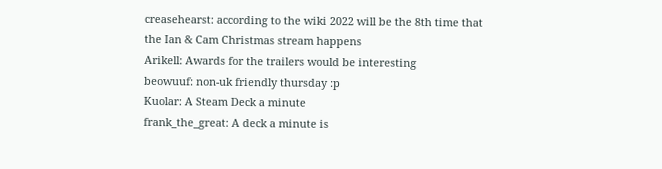creasehearst: according to the wiki 2022 will be the 8th time that the Ian & Cam Christmas stream happens
Arikell: Awards for the trailers would be interesting
beowuuf: non-uk friendly thursday :p
Kuolar: A Steam Deck a minute
frank_the_great: A deck a minute is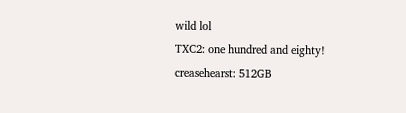wild lol
TXC2: one hundred and eighty!
creasehearst: 512GB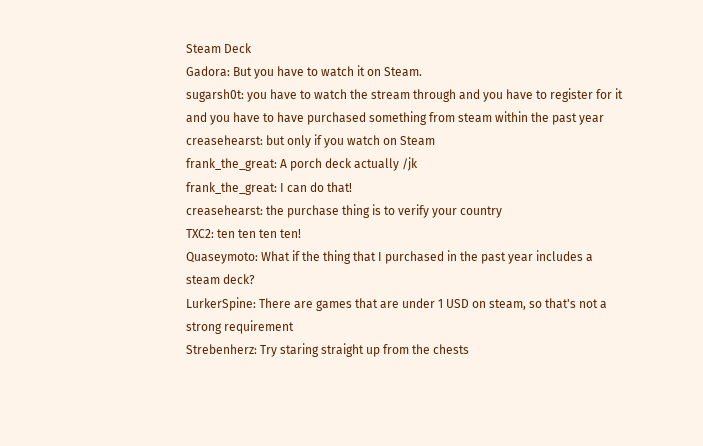Steam Deck
Gadora: But you have to watch it on Steam.
sugarsh0t: you have to watch the stream through and you have to register for it and you have to have purchased something from steam within the past year
creasehearst: but only if you watch on Steam
frank_the_great: A porch deck actually /jk
frank_the_great: I can do that!
creasehearst: the purchase thing is to verify your country
TXC2: ten ten ten ten!
Quaseymoto: What if the thing that I purchased in the past year includes a steam deck?
LurkerSpine: There are games that are under 1 USD on steam, so that's not a strong requirement
Strebenherz: Try staring straight up from the chests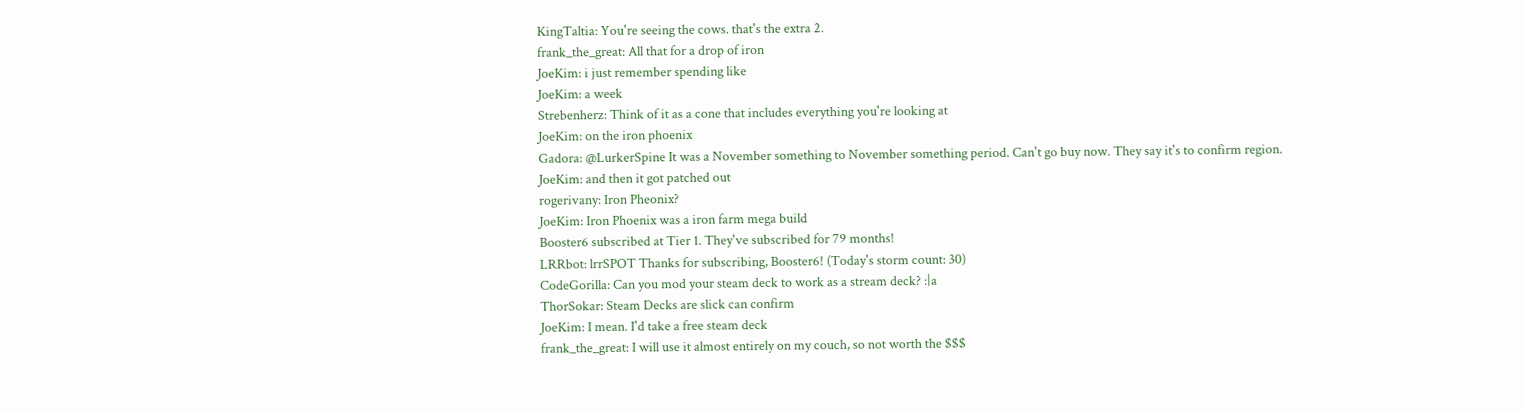KingTaltia: You're seeing the cows. that's the extra 2.
frank_the_great: All that for a drop of iron
JoeKim: i just remember spending like
JoeKim: a week
Strebenherz: Think of it as a cone that includes everything you're looking at
JoeKim: on the iron phoenix
Gadora: @LurkerSpine It was a November something to November something period. Can't go buy now. They say it's to confirm region.
JoeKim: and then it got patched out
rogerivany: Iron Pheonix?
JoeKim: Iron Phoenix was a iron farm mega build
Booster6 subscribed at Tier 1. They've subscribed for 79 months!
LRRbot: lrrSPOT Thanks for subscribing, Booster6! (Today's storm count: 30)
CodeGorilla: Can you mod your steam deck to work as a stream deck? :|a
ThorSokar: Steam Decks are slick can confirm
JoeKim: I mean. I'd take a free steam deck
frank_the_great: I will use it almost entirely on my couch, so not worth the $$$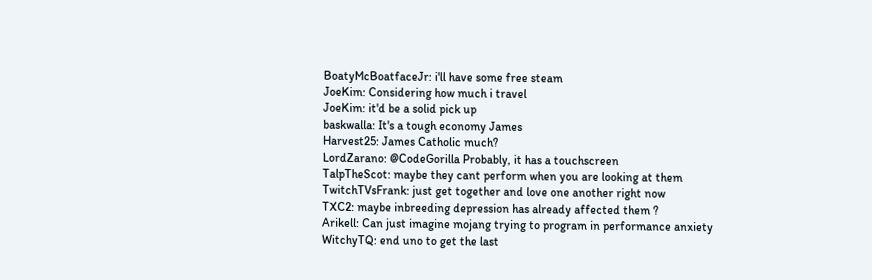BoatyMcBoatfaceJr: i'll have some free steam
JoeKim: Considering how much i travel
JoeKim: it'd be a solid pick up
baskwalla: It's a tough economy James
Harvest25: James Catholic much?
LordZarano: @CodeGorilla Probably, it has a touchscreen
TalpTheScot: maybe they cant perform when you are looking at them
TwitchTVsFrank: just get together and love one another right now
TXC2: maybe inbreeding depression has already affected them ?
Arikell: Can just imagine mojang trying to program in performance anxiety
WitchyTQ: end uno to get the last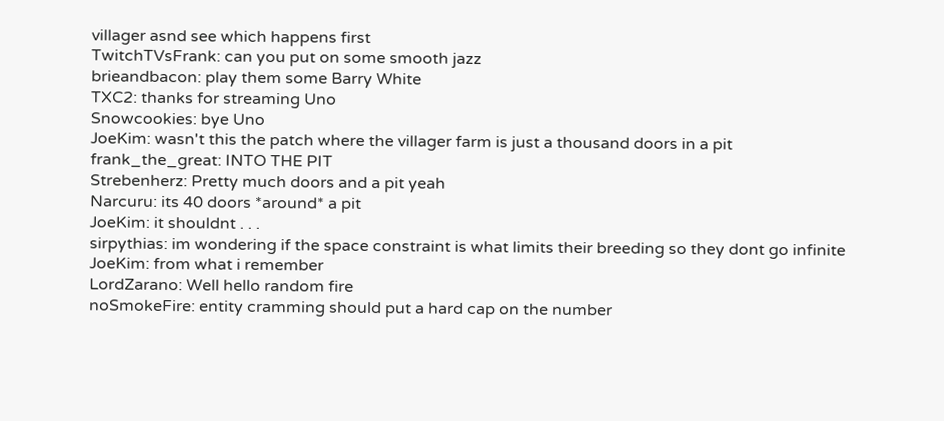villager asnd see which happens first
TwitchTVsFrank: can you put on some smooth jazz
brieandbacon: play them some Barry White
TXC2: thanks for streaming Uno
Snowcookies: bye Uno
JoeKim: wasn't this the patch where the villager farm is just a thousand doors in a pit
frank_the_great: INTO THE PIT
Strebenherz: Pretty much doors and a pit yeah
Narcuru: its 40 doors *around* a pit
JoeKim: it shouldnt . . .
sirpythias: im wondering if the space constraint is what limits their breeding so they dont go infinite
JoeKim: from what i remember
LordZarano: Well hello random fire
noSmokeFire: entity cramming should put a hard cap on the number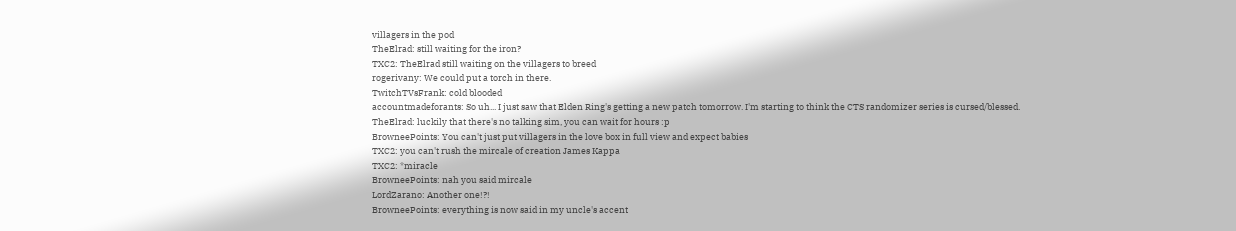villagers in the pod
TheElrad: still waiting for the iron?
TXC2: TheElrad still waiting on the villagers to breed
rogerivany: We could put a torch in there.
TwitchTVsFrank: cold blooded
accountmadeforants: So uh... I just saw that Elden Ring's getting a new patch tomorrow. I'm starting to think the CTS randomizer series is cursed/blessed.
TheElrad: luckily that there's no talking sim, you can wait for hours :p
BrowneePoints: You can't just put villagers in the love box in full view and expect babies
TXC2: you can't rush the mircale of creation James Kappa
TXC2: *miracle
BrowneePoints: nah you said mircale
LordZarano: Another one!?!
BrowneePoints: everything is now said in my uncle's accent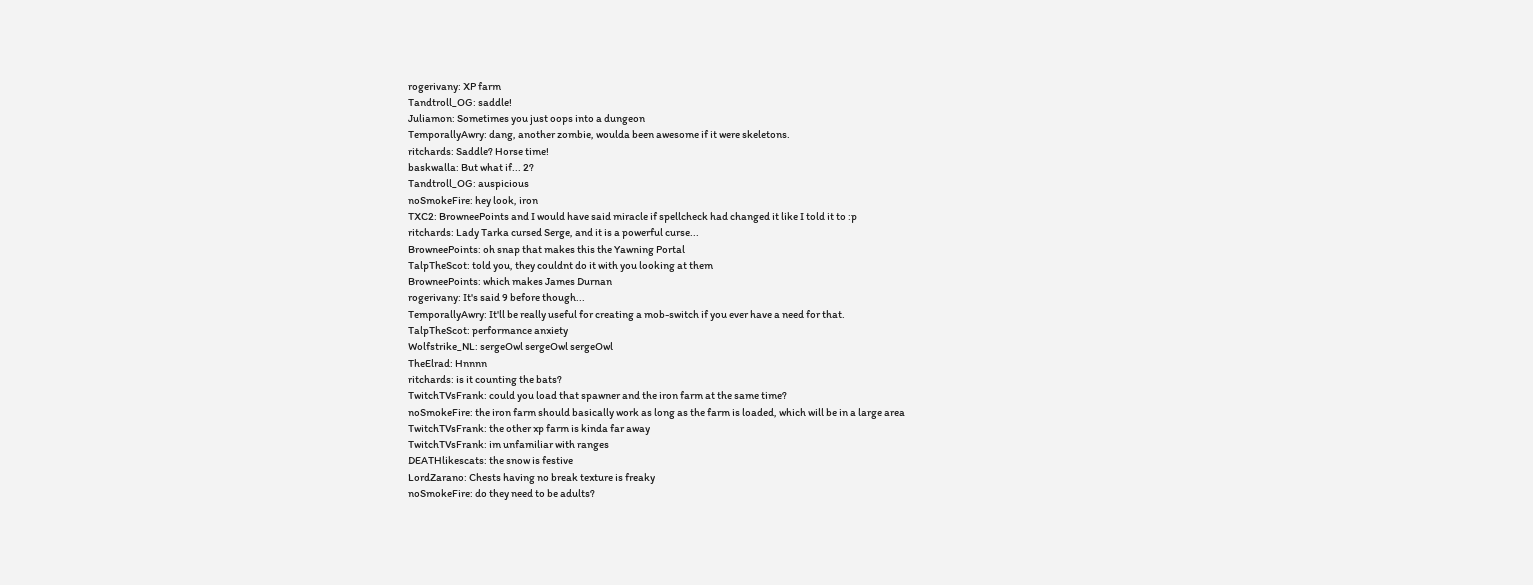rogerivany: XP farm
Tandtroll_OG: saddle!
Juliamon: Sometimes you just oops into a dungeon
TemporallyAwry: dang, another zombie, woulda been awesome if it were skeletons.
ritchards: Saddle? Horse time!
baskwalla: But what if... 2?
Tandtroll_OG: auspicious
noSmokeFire: hey look, iron
TXC2: BrowneePoints and I would have said miracle if spellcheck had changed it like I told it to :p
ritchards: Lady Tarka cursed Serge, and it is a powerful curse...
BrowneePoints: oh snap that makes this the Yawning Portal
TalpTheScot: told you, they couldnt do it with you looking at them
BrowneePoints: which makes James Durnan
rogerivany: It's said 9 before though...
TemporallyAwry: It'll be really useful for creating a mob-switch if you ever have a need for that.
TalpTheScot: performance anxiety
Wolfstrike_NL: sergeOwl sergeOwl sergeOwl
TheElrad: Hnnnn
ritchards: is it counting the bats?
TwitchTVsFrank: could you load that spawner and the iron farm at the same time?
noSmokeFire: the iron farm should basically work as long as the farm is loaded, which will be in a large area
TwitchTVsFrank: the other xp farm is kinda far away
TwitchTVsFrank: im unfamiliar with ranges
DEATHlikescats: the snow is festive
LordZarano: Chests having no break texture is freaky
noSmokeFire: do they need to be adults?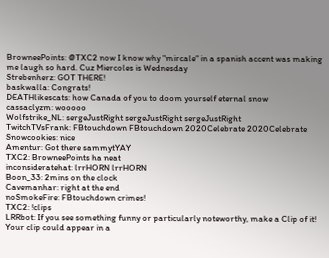BrowneePoints: @TXC2 now I know why "mircale" in a spanish accent was making me laugh so hard. Cuz Miercoles is Wednesday
Strebenherz: GOT THERE!
baskwalla: Congrats!
DEATHlikescats: how Canada of you to doom yourself eternal snow
cassaclyzm: wooooo
Wolfstrike_NL: sergeJustRight sergeJustRight sergeJustRight
TwitchTVsFrank: FBtouchdown FBtouchdown 2020Celebrate 2020Celebrate
Snowcookies: nice
Amentur: Got there sammytYAY
TXC2: BrowneePoints ha neat
inconsideratehat: lrrHORN lrrHORN
Boon_33: 2mins on the clock
Cavemanhar: right at the end
noSmokeFire: FBtouchdown crimes!
TXC2: !clips
LRRbot: If you see something funny or particularly noteworthy, make a Clip of it! Your clip could appear in a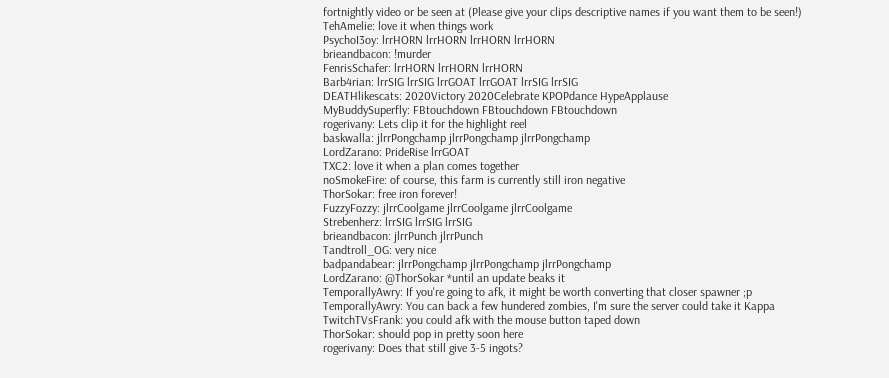fortnightly video or be seen at (Please give your clips descriptive names if you want them to be seen!)
TehAmelie: love it when things work
PsychoI3oy: lrrHORN lrrHORN lrrHORN lrrHORN
brieandbacon: !murder
FenrisSchafer: lrrHORN lrrHORN lrrHORN
Barb4rian: lrrSIG lrrSIG lrrGOAT lrrGOAT lrrSIG lrrSIG
DEATHlikescats: 2020Victory 2020Celebrate KPOPdance HypeApplause
MyBuddySuperfly: FBtouchdown FBtouchdown FBtouchdown
rogerivany: Lets clip it for the highlight reel
baskwalla: jlrrPongchamp jlrrPongchamp jlrrPongchamp
LordZarano: PrideRise lrrGOAT
TXC2: love it when a plan comes together
noSmokeFire: of course, this farm is currently still iron negative
ThorSokar: free iron forever!
FuzzyFozzy: jlrrCoolgame jlrrCoolgame jlrrCoolgame
Strebenherz: lrrSIG lrrSIG lrrSIG
brieandbacon: jlrrPunch jlrrPunch
Tandtroll_OG: very nice
badpandabear: jlrrPongchamp jlrrPongchamp jlrrPongchamp
LordZarano: @ThorSokar *until an update beaks it
TemporallyAwry: If you're going to afk, it might be worth converting that closer spawner ;p
TemporallyAwry: You can back a few hundered zombies, I'm sure the server could take it Kappa
TwitchTVsFrank: you could afk with the mouse button taped down
ThorSokar: should pop in pretty soon here
rogerivany: Does that still give 3-5 ingots?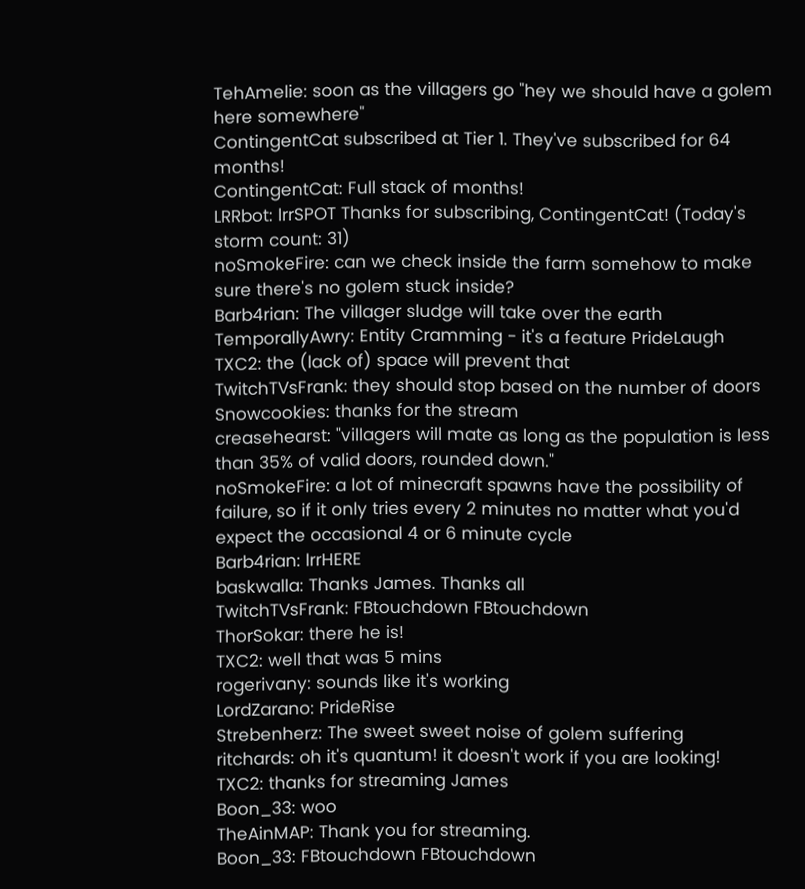TehAmelie: soon as the villagers go "hey we should have a golem here somewhere"
ContingentCat subscribed at Tier 1. They've subscribed for 64 months!
ContingentCat: Full stack of months!
LRRbot: lrrSPOT Thanks for subscribing, ContingentCat! (Today's storm count: 31)
noSmokeFire: can we check inside the farm somehow to make sure there's no golem stuck inside?
Barb4rian: The villager sludge will take over the earth
TemporallyAwry: Entity Cramming - it's a feature PrideLaugh
TXC2: the (lack of) space will prevent that
TwitchTVsFrank: they should stop based on the number of doors
Snowcookies: thanks for the stream
creasehearst: "villagers will mate as long as the population is less than 35% of valid doors, rounded down."
noSmokeFire: a lot of minecraft spawns have the possibility of failure, so if it only tries every 2 minutes no matter what you'd expect the occasional 4 or 6 minute cycle
Barb4rian: lrrHERE
baskwalla: Thanks James. Thanks all
TwitchTVsFrank: FBtouchdown FBtouchdown
ThorSokar: there he is!
TXC2: well that was 5 mins
rogerivany: sounds like it's working
LordZarano: PrideRise
Strebenherz: The sweet sweet noise of golem suffering
ritchards: oh it's quantum! it doesn't work if you are looking!
TXC2: thanks for streaming James
Boon_33: woo
TheAinMAP: Thank you for streaming.
Boon_33: FBtouchdown FBtouchdown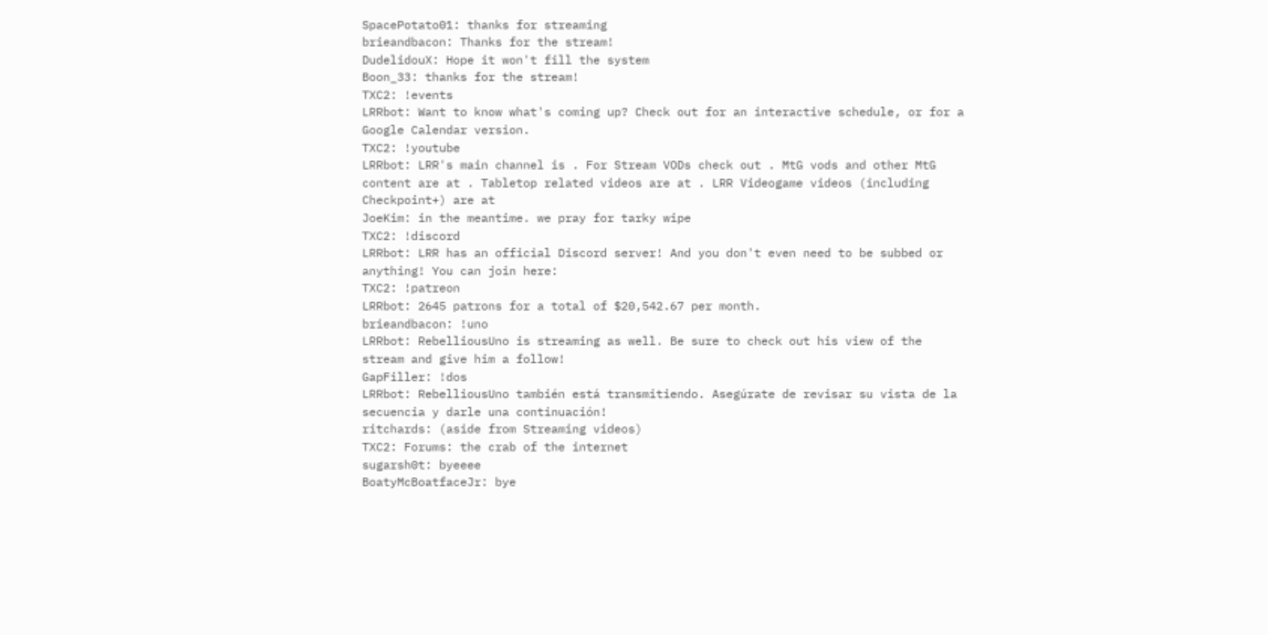SpacePotato01: thanks for streaming
brieandbacon: Thanks for the stream!
DudelidouX: Hope it won't fill the system
Boon_33: thanks for the stream!
TXC2: !events
LRRbot: Want to know what's coming up? Check out for an interactive schedule, or for a Google Calendar version.
TXC2: !youtube
LRRbot: LRR's main channel is . For Stream VODs check out . MtG vods and other MtG content are at . Tabletop related videos are at . LRR Videogame videos (including Checkpoint+) are at
JoeKim: in the meantime. we pray for tarky wipe
TXC2: !discord
LRRbot: LRR has an official Discord server! And you don't even need to be subbed or anything! You can join here:
TXC2: !patreon
LRRbot: 2645 patrons for a total of $20,542.67 per month.
brieandbacon: !uno
LRRbot: RebelliousUno is streaming as well. Be sure to check out his view of the stream and give him a follow!
GapFiller: !dos
LRRbot: RebelliousUno también está transmitiendo. Asegúrate de revisar su vista de la secuencia y darle una continuación!
ritchards: (aside from Streaming videos)
TXC2: Forums: the crab of the internet
sugarsh0t: byeeee
BoatyMcBoatfaceJr: bye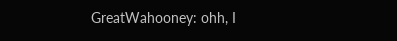GreatWahooney: ohh, I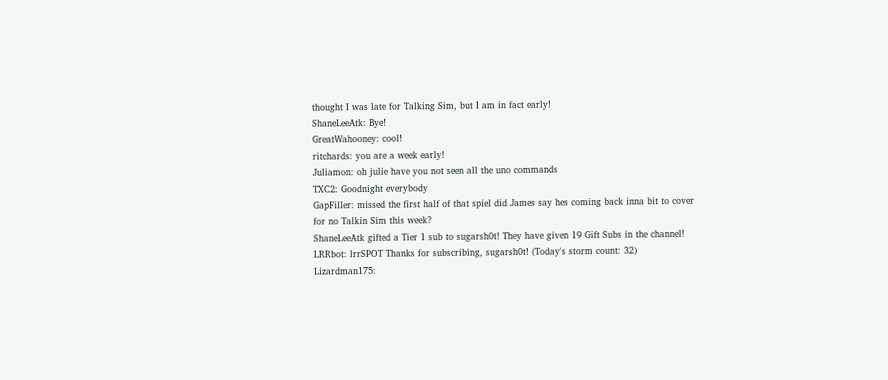thought I was late for Talking Sim, but I am in fact early!
ShaneLeeAtk: Bye!
GreatWahooney: cool!
ritchards: you are a week early!
Juliamon: oh julie have you not seen all the uno commands
TXC2: Goodnight everybody
GapFiller: missed the first half of that spiel did James say hes coming back inna bit to cover for no Talkin Sim this week?
ShaneLeeAtk gifted a Tier 1 sub to sugarsh0t! They have given 19 Gift Subs in the channel!
LRRbot: lrrSPOT Thanks for subscribing, sugarsh0t! (Today's storm count: 32)
Lizardman175: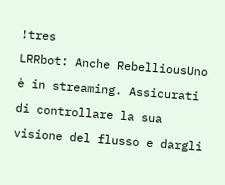!tres
LRRbot: Anche RebelliousUno è in streaming. Assicurati di controllare la sua visione del flusso e dargli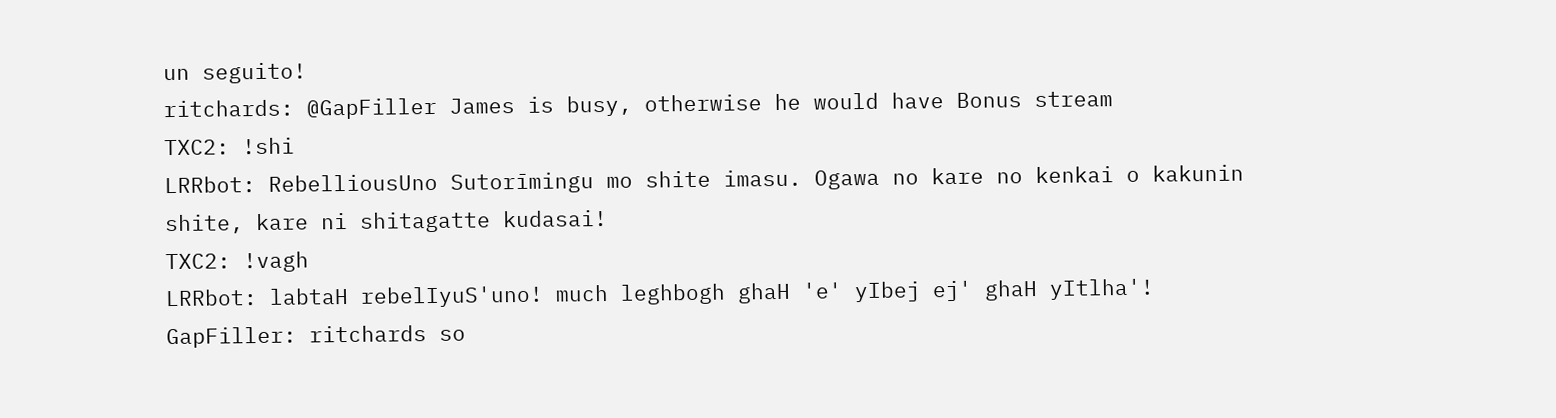un seguito!
ritchards: @GapFiller James is busy, otherwise he would have Bonus stream
TXC2: !shi
LRRbot: RebelliousUno Sutorīmingu mo shite imasu. Ogawa no kare no kenkai o kakunin shite, kare ni shitagatte kudasai!
TXC2: !vagh
LRRbot: labtaH rebelIyuS'uno! much leghbogh ghaH 'e' yIbej ej' ghaH yItlha'!
GapFiller: ritchards so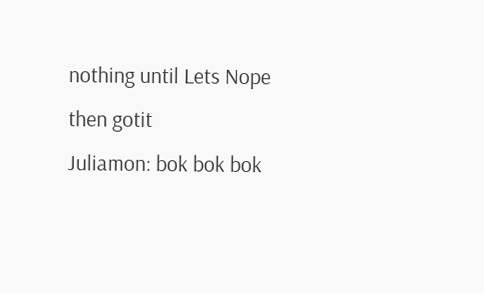nothing until Lets Nope then gotit
Juliamon: bok bok bok